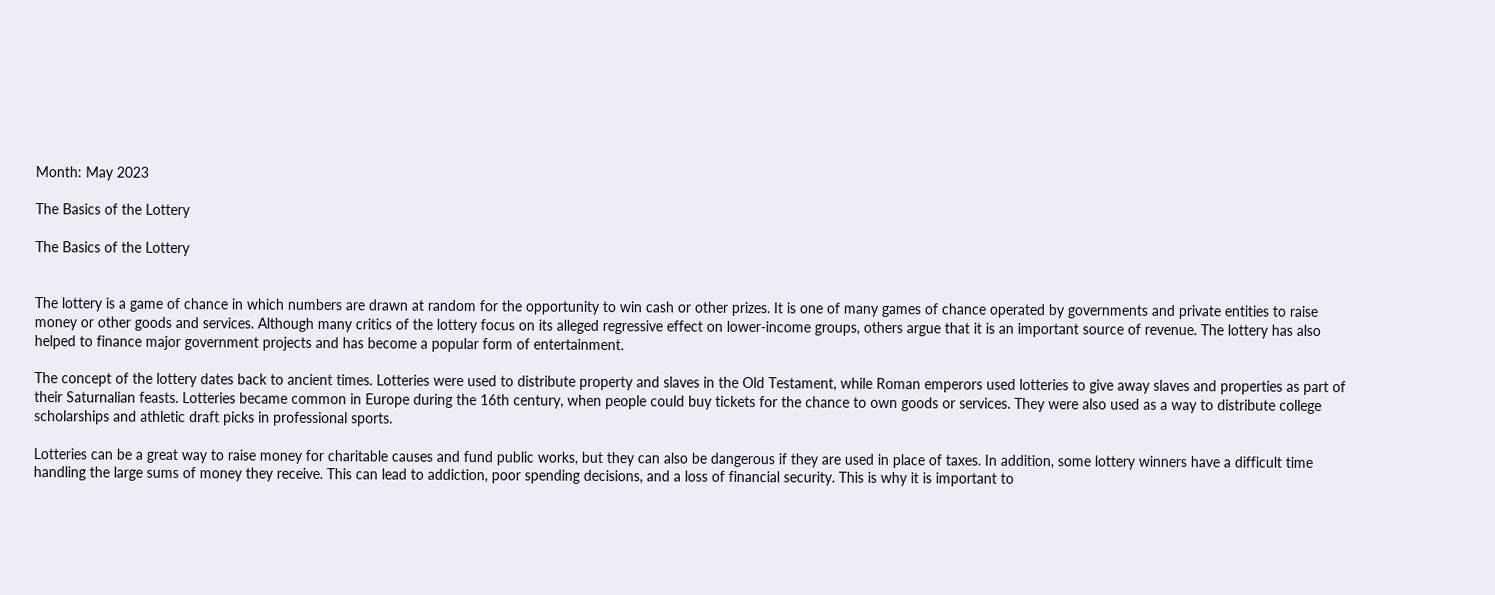Month: May 2023

The Basics of the Lottery

The Basics of the Lottery


The lottery is a game of chance in which numbers are drawn at random for the opportunity to win cash or other prizes. It is one of many games of chance operated by governments and private entities to raise money or other goods and services. Although many critics of the lottery focus on its alleged regressive effect on lower-income groups, others argue that it is an important source of revenue. The lottery has also helped to finance major government projects and has become a popular form of entertainment.

The concept of the lottery dates back to ancient times. Lotteries were used to distribute property and slaves in the Old Testament, while Roman emperors used lotteries to give away slaves and properties as part of their Saturnalian feasts. Lotteries became common in Europe during the 16th century, when people could buy tickets for the chance to own goods or services. They were also used as a way to distribute college scholarships and athletic draft picks in professional sports.

Lotteries can be a great way to raise money for charitable causes and fund public works, but they can also be dangerous if they are used in place of taxes. In addition, some lottery winners have a difficult time handling the large sums of money they receive. This can lead to addiction, poor spending decisions, and a loss of financial security. This is why it is important to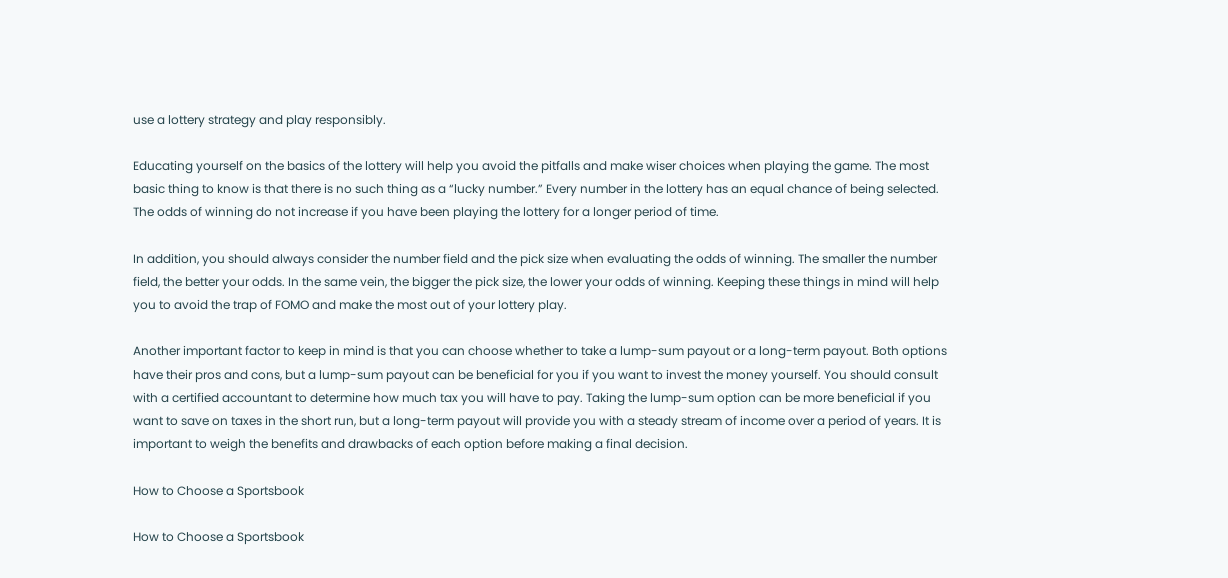use a lottery strategy and play responsibly.

Educating yourself on the basics of the lottery will help you avoid the pitfalls and make wiser choices when playing the game. The most basic thing to know is that there is no such thing as a “lucky number.” Every number in the lottery has an equal chance of being selected. The odds of winning do not increase if you have been playing the lottery for a longer period of time.

In addition, you should always consider the number field and the pick size when evaluating the odds of winning. The smaller the number field, the better your odds. In the same vein, the bigger the pick size, the lower your odds of winning. Keeping these things in mind will help you to avoid the trap of FOMO and make the most out of your lottery play.

Another important factor to keep in mind is that you can choose whether to take a lump-sum payout or a long-term payout. Both options have their pros and cons, but a lump-sum payout can be beneficial for you if you want to invest the money yourself. You should consult with a certified accountant to determine how much tax you will have to pay. Taking the lump-sum option can be more beneficial if you want to save on taxes in the short run, but a long-term payout will provide you with a steady stream of income over a period of years. It is important to weigh the benefits and drawbacks of each option before making a final decision.

How to Choose a Sportsbook

How to Choose a Sportsbook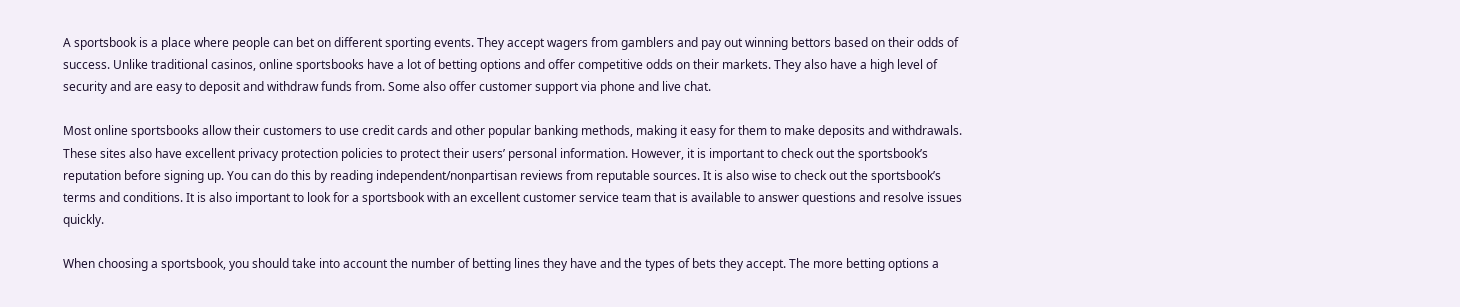A sportsbook is a place where people can bet on different sporting events. They accept wagers from gamblers and pay out winning bettors based on their odds of success. Unlike traditional casinos, online sportsbooks have a lot of betting options and offer competitive odds on their markets. They also have a high level of security and are easy to deposit and withdraw funds from. Some also offer customer support via phone and live chat.

Most online sportsbooks allow their customers to use credit cards and other popular banking methods, making it easy for them to make deposits and withdrawals. These sites also have excellent privacy protection policies to protect their users’ personal information. However, it is important to check out the sportsbook’s reputation before signing up. You can do this by reading independent/nonpartisan reviews from reputable sources. It is also wise to check out the sportsbook’s terms and conditions. It is also important to look for a sportsbook with an excellent customer service team that is available to answer questions and resolve issues quickly.

When choosing a sportsbook, you should take into account the number of betting lines they have and the types of bets they accept. The more betting options a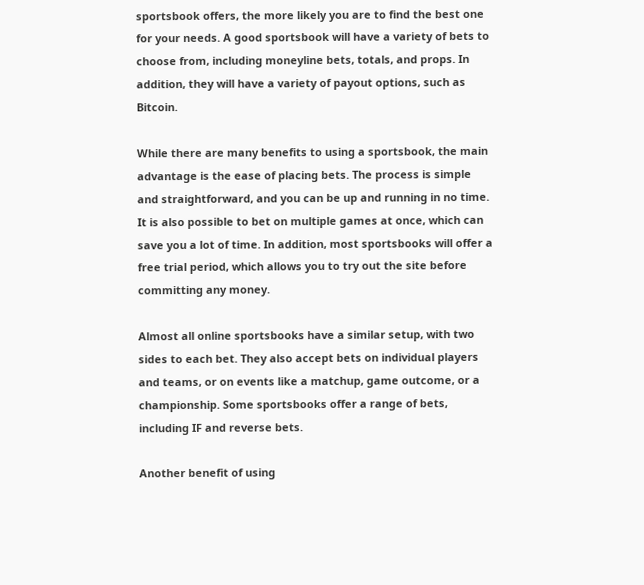sportsbook offers, the more likely you are to find the best one for your needs. A good sportsbook will have a variety of bets to choose from, including moneyline bets, totals, and props. In addition, they will have a variety of payout options, such as Bitcoin.

While there are many benefits to using a sportsbook, the main advantage is the ease of placing bets. The process is simple and straightforward, and you can be up and running in no time. It is also possible to bet on multiple games at once, which can save you a lot of time. In addition, most sportsbooks will offer a free trial period, which allows you to try out the site before committing any money.

Almost all online sportsbooks have a similar setup, with two sides to each bet. They also accept bets on individual players and teams, or on events like a matchup, game outcome, or a championship. Some sportsbooks offer a range of bets, including IF and reverse bets.

Another benefit of using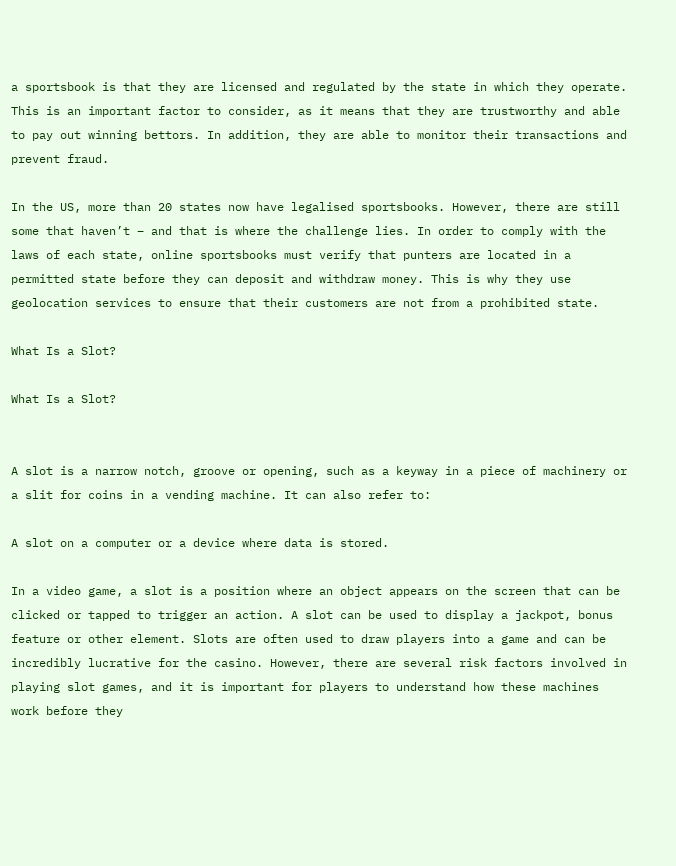a sportsbook is that they are licensed and regulated by the state in which they operate. This is an important factor to consider, as it means that they are trustworthy and able to pay out winning bettors. In addition, they are able to monitor their transactions and prevent fraud.

In the US, more than 20 states now have legalised sportsbooks. However, there are still some that haven’t – and that is where the challenge lies. In order to comply with the laws of each state, online sportsbooks must verify that punters are located in a permitted state before they can deposit and withdraw money. This is why they use geolocation services to ensure that their customers are not from a prohibited state.

What Is a Slot?

What Is a Slot?


A slot is a narrow notch, groove or opening, such as a keyway in a piece of machinery or a slit for coins in a vending machine. It can also refer to:

A slot on a computer or a device where data is stored.

In a video game, a slot is a position where an object appears on the screen that can be clicked or tapped to trigger an action. A slot can be used to display a jackpot, bonus feature or other element. Slots are often used to draw players into a game and can be incredibly lucrative for the casino. However, there are several risk factors involved in playing slot games, and it is important for players to understand how these machines work before they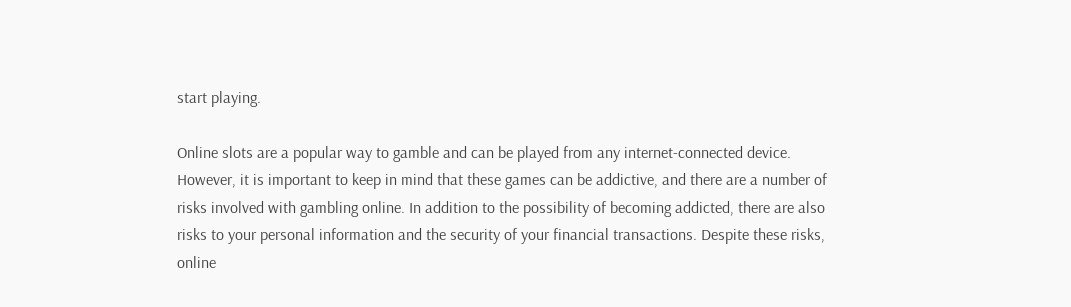start playing.

Online slots are a popular way to gamble and can be played from any internet-connected device. However, it is important to keep in mind that these games can be addictive, and there are a number of risks involved with gambling online. In addition to the possibility of becoming addicted, there are also risks to your personal information and the security of your financial transactions. Despite these risks, online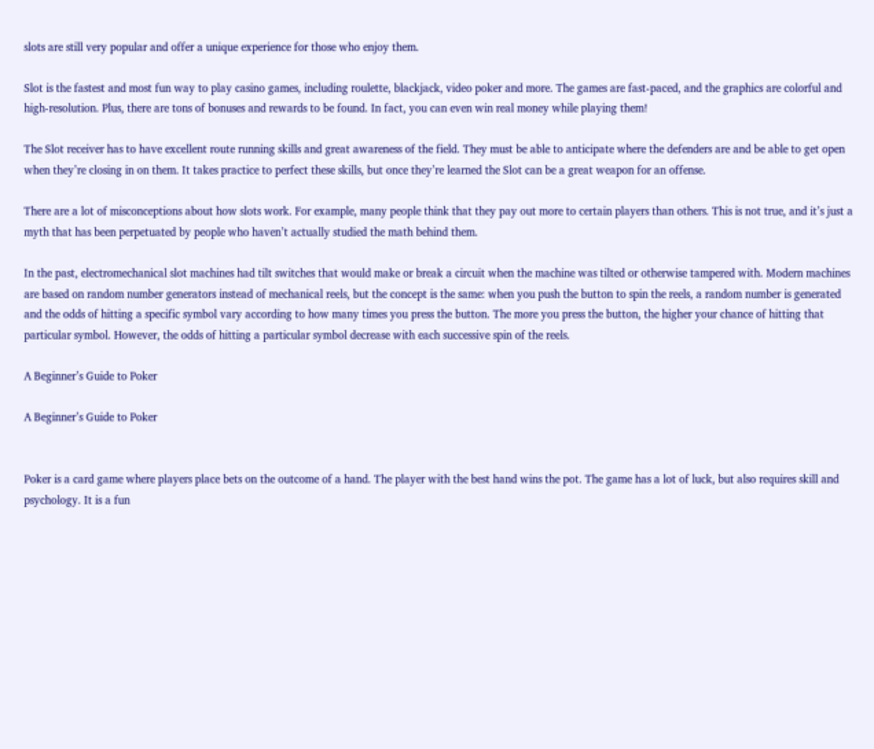slots are still very popular and offer a unique experience for those who enjoy them.

Slot is the fastest and most fun way to play casino games, including roulette, blackjack, video poker and more. The games are fast-paced, and the graphics are colorful and high-resolution. Plus, there are tons of bonuses and rewards to be found. In fact, you can even win real money while playing them!

The Slot receiver has to have excellent route running skills and great awareness of the field. They must be able to anticipate where the defenders are and be able to get open when they’re closing in on them. It takes practice to perfect these skills, but once they’re learned the Slot can be a great weapon for an offense.

There are a lot of misconceptions about how slots work. For example, many people think that they pay out more to certain players than others. This is not true, and it’s just a myth that has been perpetuated by people who haven’t actually studied the math behind them.

In the past, electromechanical slot machines had tilt switches that would make or break a circuit when the machine was tilted or otherwise tampered with. Modern machines are based on random number generators instead of mechanical reels, but the concept is the same: when you push the button to spin the reels, a random number is generated and the odds of hitting a specific symbol vary according to how many times you press the button. The more you press the button, the higher your chance of hitting that particular symbol. However, the odds of hitting a particular symbol decrease with each successive spin of the reels.

A Beginner’s Guide to Poker

A Beginner’s Guide to Poker


Poker is a card game where players place bets on the outcome of a hand. The player with the best hand wins the pot. The game has a lot of luck, but also requires skill and psychology. It is a fun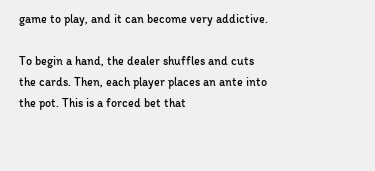game to play, and it can become very addictive.

To begin a hand, the dealer shuffles and cuts the cards. Then, each player places an ante into the pot. This is a forced bet that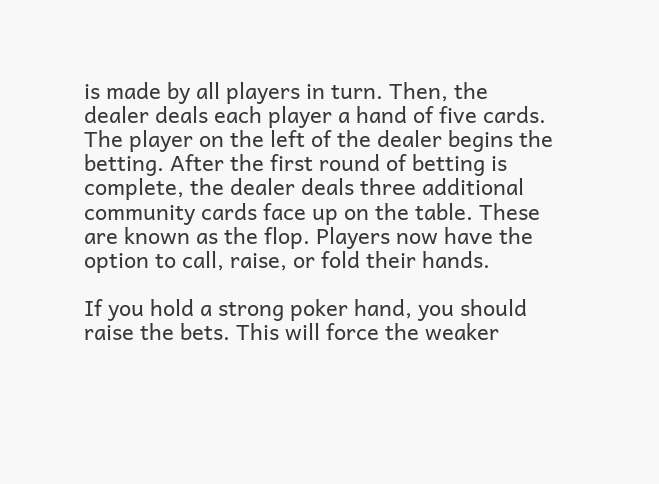is made by all players in turn. Then, the dealer deals each player a hand of five cards. The player on the left of the dealer begins the betting. After the first round of betting is complete, the dealer deals three additional community cards face up on the table. These are known as the flop. Players now have the option to call, raise, or fold their hands.

If you hold a strong poker hand, you should raise the bets. This will force the weaker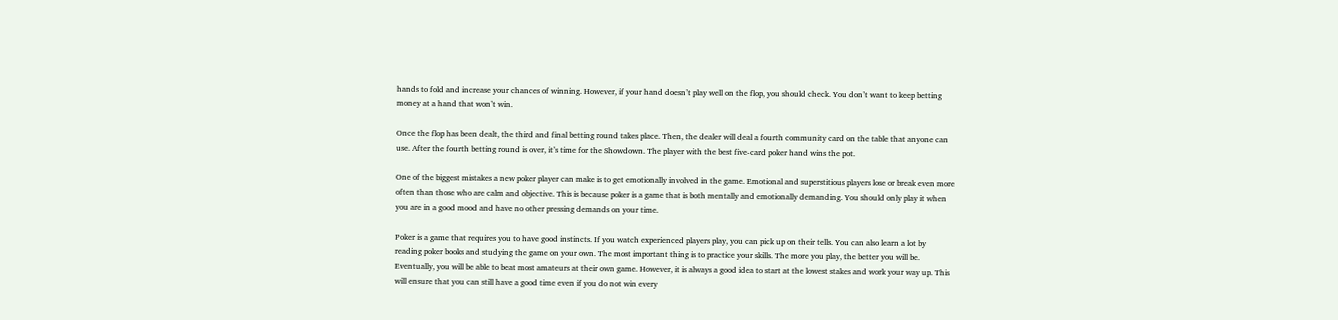hands to fold and increase your chances of winning. However, if your hand doesn’t play well on the flop, you should check. You don’t want to keep betting money at a hand that won’t win.

Once the flop has been dealt, the third and final betting round takes place. Then, the dealer will deal a fourth community card on the table that anyone can use. After the fourth betting round is over, it’s time for the Showdown. The player with the best five-card poker hand wins the pot.

One of the biggest mistakes a new poker player can make is to get emotionally involved in the game. Emotional and superstitious players lose or break even more often than those who are calm and objective. This is because poker is a game that is both mentally and emotionally demanding. You should only play it when you are in a good mood and have no other pressing demands on your time.

Poker is a game that requires you to have good instincts. If you watch experienced players play, you can pick up on their tells. You can also learn a lot by reading poker books and studying the game on your own. The most important thing is to practice your skills. The more you play, the better you will be. Eventually, you will be able to beat most amateurs at their own game. However, it is always a good idea to start at the lowest stakes and work your way up. This will ensure that you can still have a good time even if you do not win every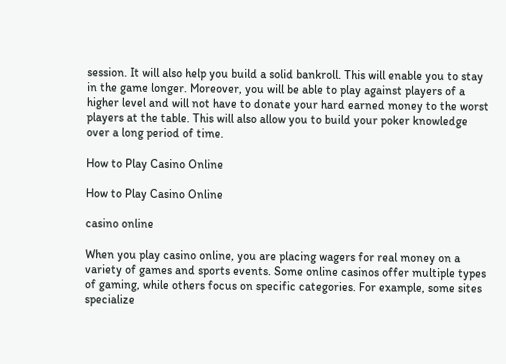session. It will also help you build a solid bankroll. This will enable you to stay in the game longer. Moreover, you will be able to play against players of a higher level and will not have to donate your hard earned money to the worst players at the table. This will also allow you to build your poker knowledge over a long period of time.

How to Play Casino Online

How to Play Casino Online

casino online

When you play casino online, you are placing wagers for real money on a variety of games and sports events. Some online casinos offer multiple types of gaming, while others focus on specific categories. For example, some sites specialize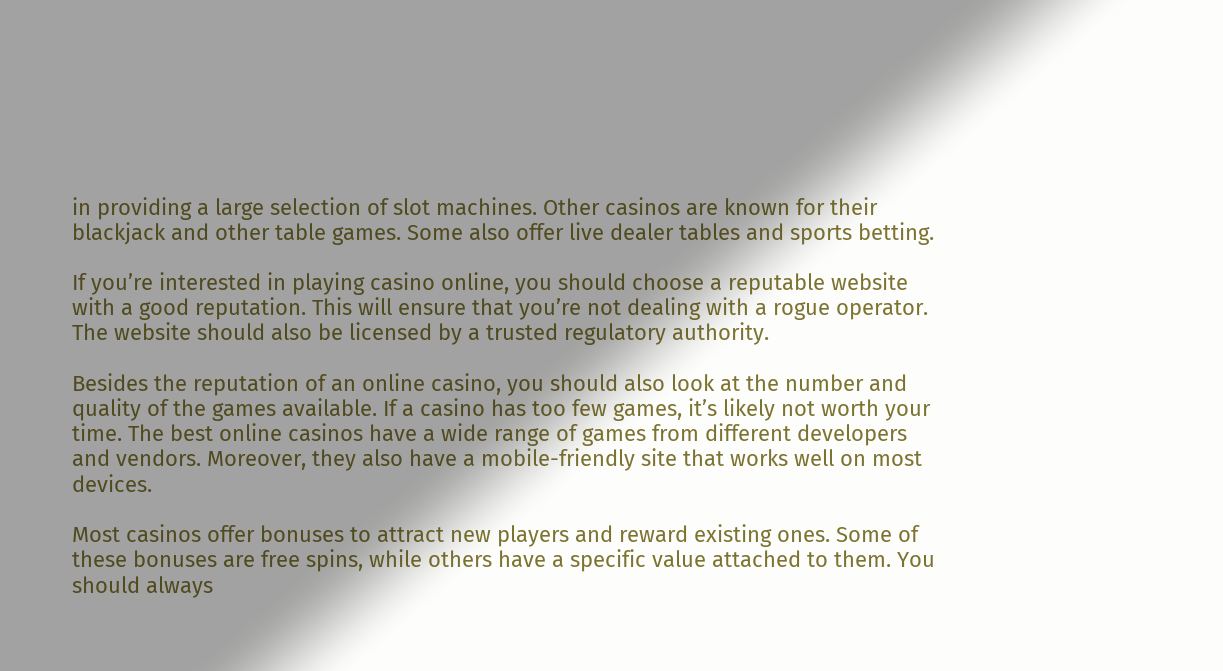in providing a large selection of slot machines. Other casinos are known for their blackjack and other table games. Some also offer live dealer tables and sports betting.

If you’re interested in playing casino online, you should choose a reputable website with a good reputation. This will ensure that you’re not dealing with a rogue operator. The website should also be licensed by a trusted regulatory authority.

Besides the reputation of an online casino, you should also look at the number and quality of the games available. If a casino has too few games, it’s likely not worth your time. The best online casinos have a wide range of games from different developers and vendors. Moreover, they also have a mobile-friendly site that works well on most devices.

Most casinos offer bonuses to attract new players and reward existing ones. Some of these bonuses are free spins, while others have a specific value attached to them. You should always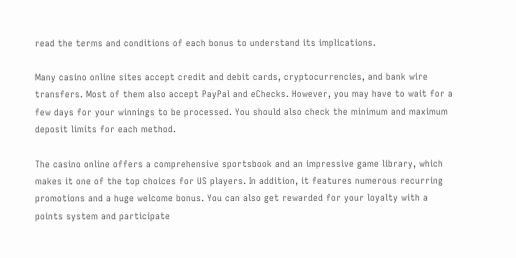read the terms and conditions of each bonus to understand its implications.

Many casino online sites accept credit and debit cards, cryptocurrencies, and bank wire transfers. Most of them also accept PayPal and eChecks. However, you may have to wait for a few days for your winnings to be processed. You should also check the minimum and maximum deposit limits for each method.

The casino online offers a comprehensive sportsbook and an impressive game library, which makes it one of the top choices for US players. In addition, it features numerous recurring promotions and a huge welcome bonus. You can also get rewarded for your loyalty with a points system and participate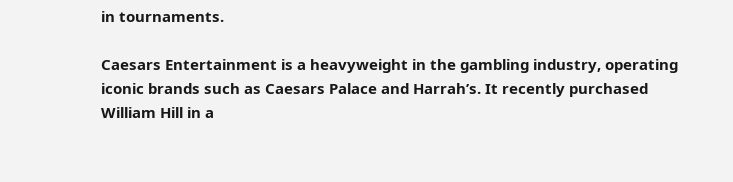in tournaments.

Caesars Entertainment is a heavyweight in the gambling industry, operating iconic brands such as Caesars Palace and Harrah’s. It recently purchased William Hill in a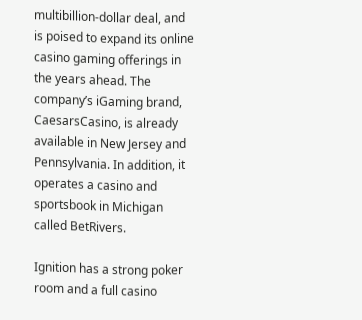multibillion-dollar deal, and is poised to expand its online casino gaming offerings in the years ahead. The company’s iGaming brand, CaesarsCasino, is already available in New Jersey and Pennsylvania. In addition, it operates a casino and sportsbook in Michigan called BetRivers.

Ignition has a strong poker room and a full casino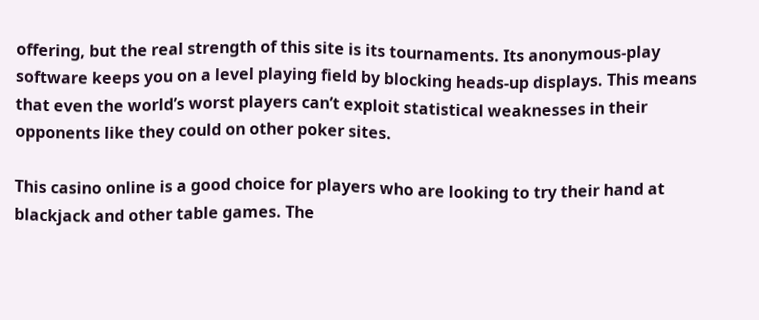offering, but the real strength of this site is its tournaments. Its anonymous-play software keeps you on a level playing field by blocking heads-up displays. This means that even the world’s worst players can’t exploit statistical weaknesses in their opponents like they could on other poker sites.

This casino online is a good choice for players who are looking to try their hand at blackjack and other table games. The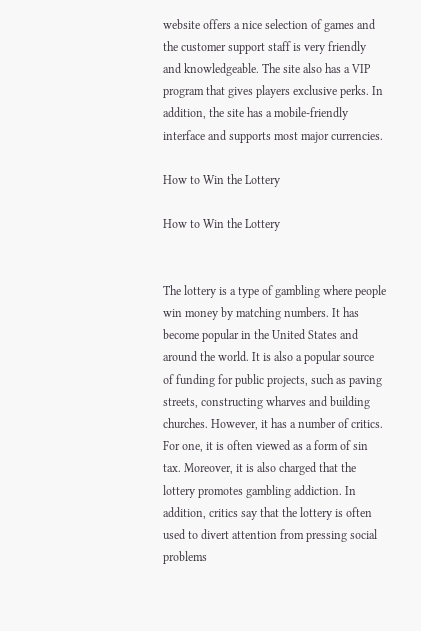website offers a nice selection of games and the customer support staff is very friendly and knowledgeable. The site also has a VIP program that gives players exclusive perks. In addition, the site has a mobile-friendly interface and supports most major currencies.

How to Win the Lottery

How to Win the Lottery


The lottery is a type of gambling where people win money by matching numbers. It has become popular in the United States and around the world. It is also a popular source of funding for public projects, such as paving streets, constructing wharves and building churches. However, it has a number of critics. For one, it is often viewed as a form of sin tax. Moreover, it is also charged that the lottery promotes gambling addiction. In addition, critics say that the lottery is often used to divert attention from pressing social problems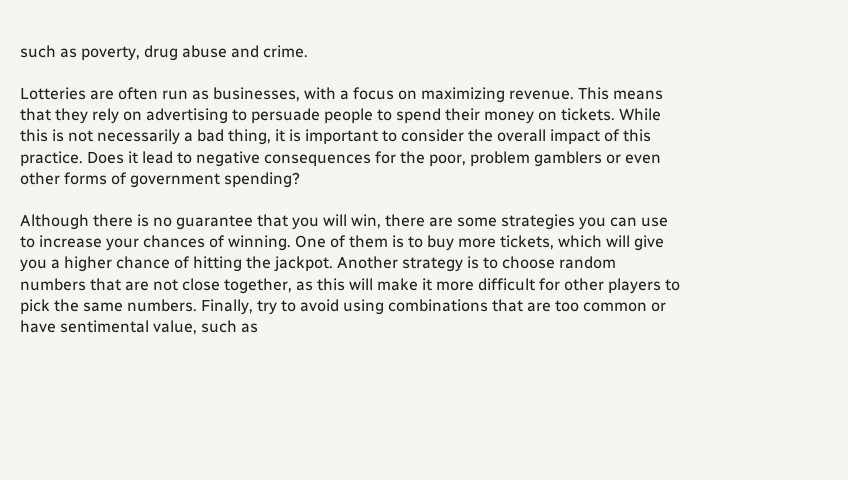such as poverty, drug abuse and crime.

Lotteries are often run as businesses, with a focus on maximizing revenue. This means that they rely on advertising to persuade people to spend their money on tickets. While this is not necessarily a bad thing, it is important to consider the overall impact of this practice. Does it lead to negative consequences for the poor, problem gamblers or even other forms of government spending?

Although there is no guarantee that you will win, there are some strategies you can use to increase your chances of winning. One of them is to buy more tickets, which will give you a higher chance of hitting the jackpot. Another strategy is to choose random numbers that are not close together, as this will make it more difficult for other players to pick the same numbers. Finally, try to avoid using combinations that are too common or have sentimental value, such as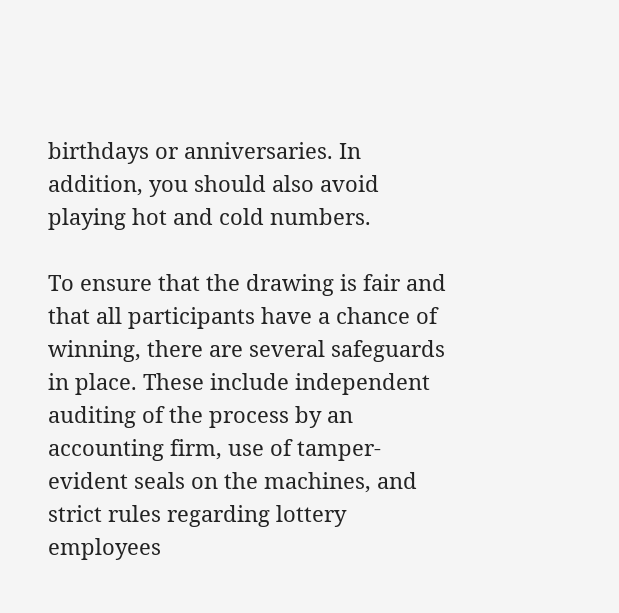birthdays or anniversaries. In addition, you should also avoid playing hot and cold numbers.

To ensure that the drawing is fair and that all participants have a chance of winning, there are several safeguards in place. These include independent auditing of the process by an accounting firm, use of tamper-evident seals on the machines, and strict rules regarding lottery employees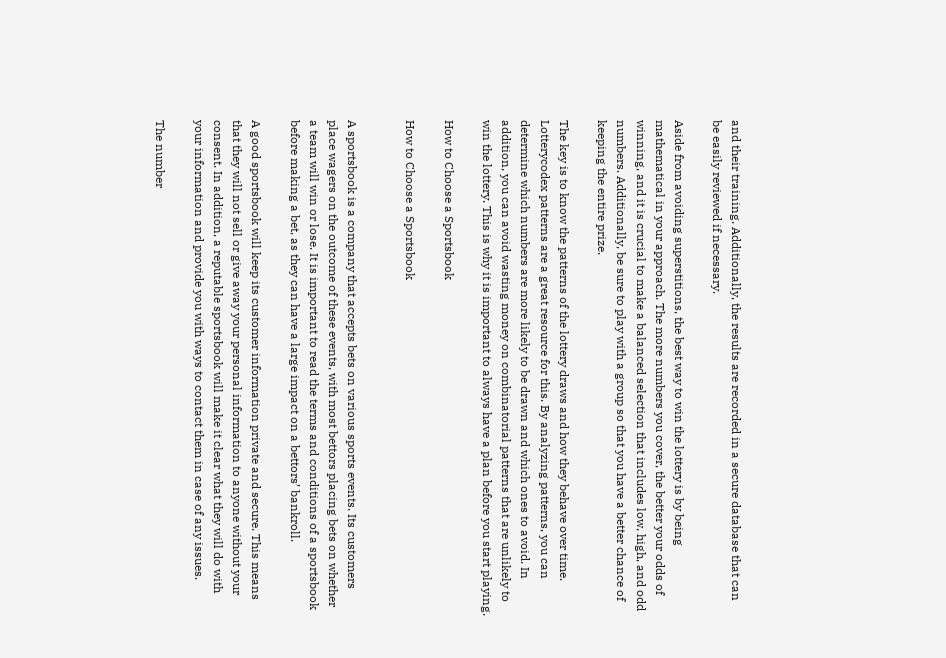and their training. Additionally, the results are recorded in a secure database that can be easily reviewed if necessary.

Aside from avoiding superstitions, the best way to win the lottery is by being mathematical in your approach. The more numbers you cover, the better your odds of winning, and it is crucial to make a balanced selection that includes low, high, and odd numbers. Additionally, be sure to play with a group so that you have a better chance of keeping the entire prize.

The key is to know the patterns of the lottery draws and how they behave over time. Lotterycodex patterns are a great resource for this. By analyzing patterns, you can determine which numbers are more likely to be drawn and which ones to avoid. In addition, you can avoid wasting money on combinatorial patterns that are unlikely to win the lottery. This is why it is important to always have a plan before you start playing.

How to Choose a Sportsbook

How to Choose a Sportsbook


A sportsbook is a company that accepts bets on various sports events. Its customers place wagers on the outcome of these events, with most bettors placing bets on whether a team will win or lose. It is important to read the terms and conditions of a sportsbook before making a bet, as they can have a large impact on a bettors’ bankroll.

A good sportsbook will keep its customer information private and secure. This means that they will not sell or give away your personal information to anyone without your consent. In addition, a reputable sportsbook will make it clear what they will do with your information and provide you with ways to contact them in case of any issues.

The number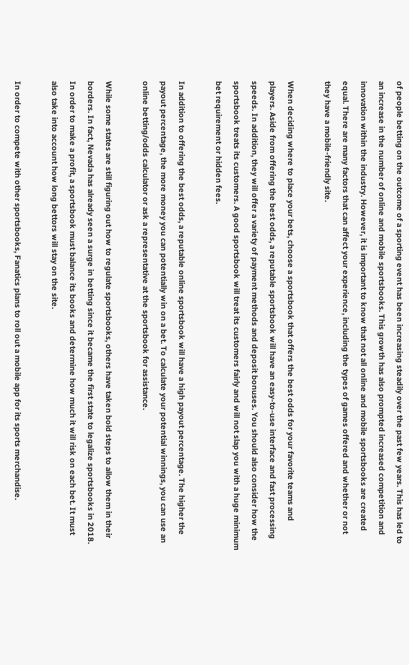of people betting on the outcome of a sporting event has been increasing steadily over the past few years. This has led to an increase in the number of online and mobile sportsbooks. This growth has also prompted increased competition and innovation within the industry. However, it is important to know that not all online and mobile sportsbooks are created equal. There are many factors that can affect your experience, including the types of games offered and whether or not they have a mobile-friendly site.

When deciding where to place your bets, choose a sportsbook that offers the best odds for your favorite teams and players. Aside from offering the best odds, a reputable sportsbook will have an easy-to-use interface and fast processing speeds. In addition, they will offer a variety of payment methods and deposit bonuses. You should also consider how the sportsbook treats its customers. A good sportsbook will treat its customers fairly and will not slap you with a huge minimum bet requirement or hidden fees.

In addition to offering the best odds, a reputable online sportsbook will have a high payout percentage. The higher the payout percentage, the more money you can potentially win on a bet. To calculate your potential winnings, you can use an online betting/odds calculator or ask a representative at the sportsbook for assistance.

While some states are still figuring out how to regulate sportsbooks, others have taken bold steps to allow them in their borders. In fact, Nevada has already seen a surge in betting since it became the first state to legalize sportsbooks in 2018. In order to make a profit, a sportsbook must balance its books and determine how much it will risk on each bet. It must also take into account how long bettors will stay on the site.

In order to compete with other sportsbooks, Fanatics plans to roll out a mobile app for its sports merchandise.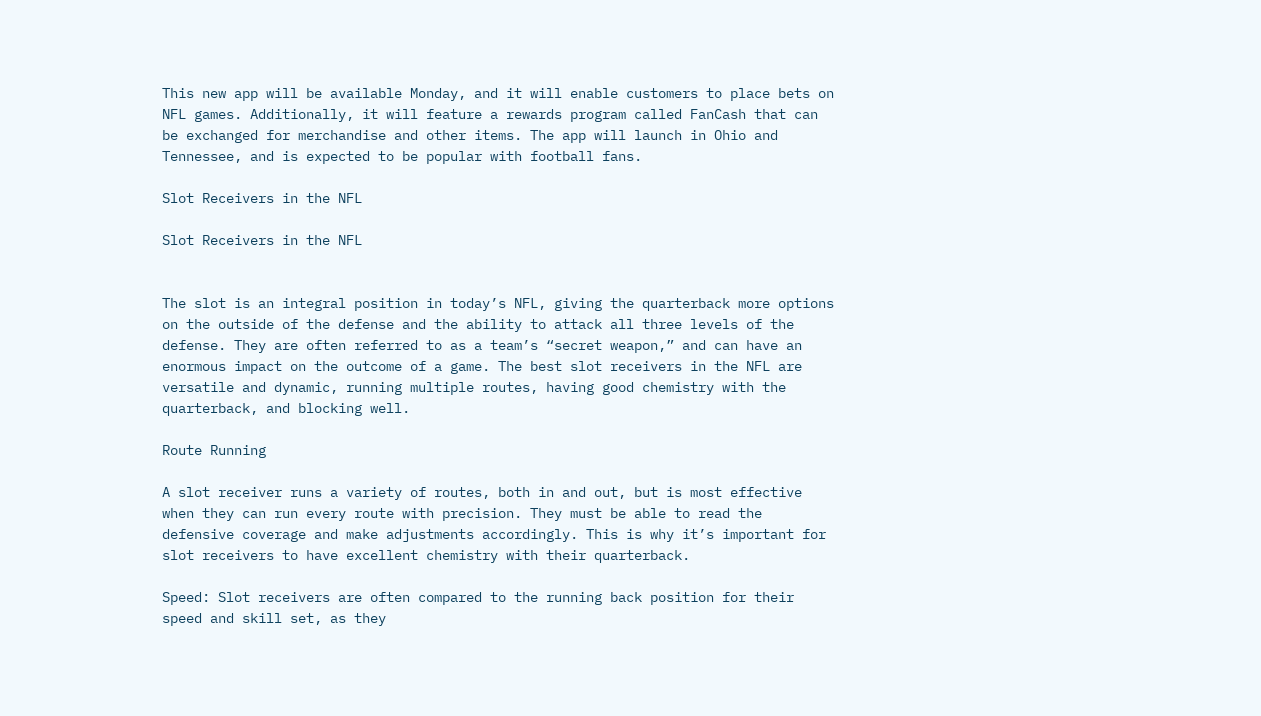This new app will be available Monday, and it will enable customers to place bets on NFL games. Additionally, it will feature a rewards program called FanCash that can be exchanged for merchandise and other items. The app will launch in Ohio and Tennessee, and is expected to be popular with football fans.

Slot Receivers in the NFL

Slot Receivers in the NFL


The slot is an integral position in today’s NFL, giving the quarterback more options on the outside of the defense and the ability to attack all three levels of the defense. They are often referred to as a team’s “secret weapon,” and can have an enormous impact on the outcome of a game. The best slot receivers in the NFL are versatile and dynamic, running multiple routes, having good chemistry with the quarterback, and blocking well.

Route Running

A slot receiver runs a variety of routes, both in and out, but is most effective when they can run every route with precision. They must be able to read the defensive coverage and make adjustments accordingly. This is why it’s important for slot receivers to have excellent chemistry with their quarterback.

Speed: Slot receivers are often compared to the running back position for their speed and skill set, as they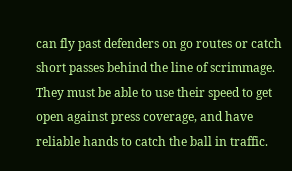can fly past defenders on go routes or catch short passes behind the line of scrimmage. They must be able to use their speed to get open against press coverage, and have reliable hands to catch the ball in traffic.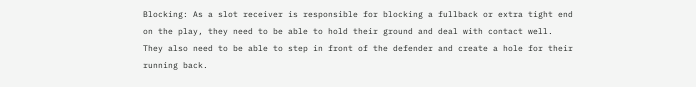Blocking: As a slot receiver is responsible for blocking a fullback or extra tight end on the play, they need to be able to hold their ground and deal with contact well. They also need to be able to step in front of the defender and create a hole for their running back.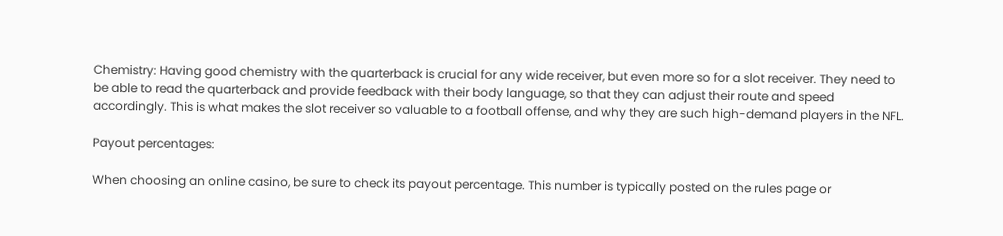Chemistry: Having good chemistry with the quarterback is crucial for any wide receiver, but even more so for a slot receiver. They need to be able to read the quarterback and provide feedback with their body language, so that they can adjust their route and speed accordingly. This is what makes the slot receiver so valuable to a football offense, and why they are such high-demand players in the NFL.

Payout percentages:

When choosing an online casino, be sure to check its payout percentage. This number is typically posted on the rules page or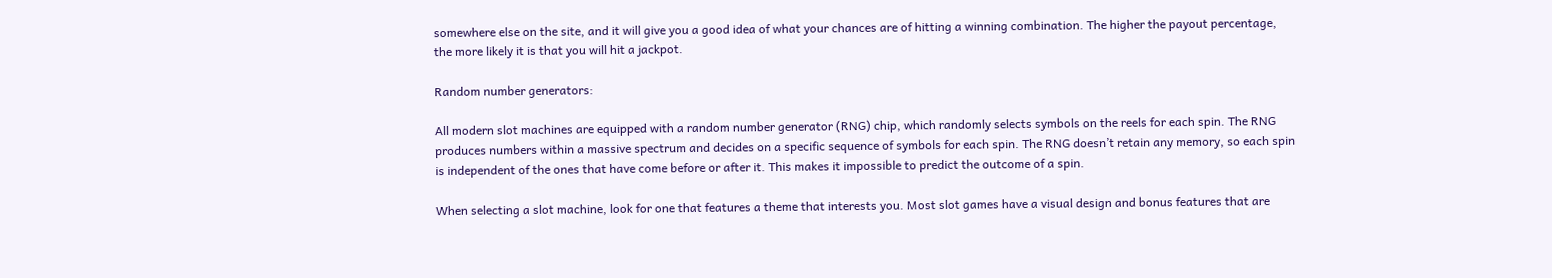somewhere else on the site, and it will give you a good idea of what your chances are of hitting a winning combination. The higher the payout percentage, the more likely it is that you will hit a jackpot.

Random number generators:

All modern slot machines are equipped with a random number generator (RNG) chip, which randomly selects symbols on the reels for each spin. The RNG produces numbers within a massive spectrum and decides on a specific sequence of symbols for each spin. The RNG doesn’t retain any memory, so each spin is independent of the ones that have come before or after it. This makes it impossible to predict the outcome of a spin.

When selecting a slot machine, look for one that features a theme that interests you. Most slot games have a visual design and bonus features that are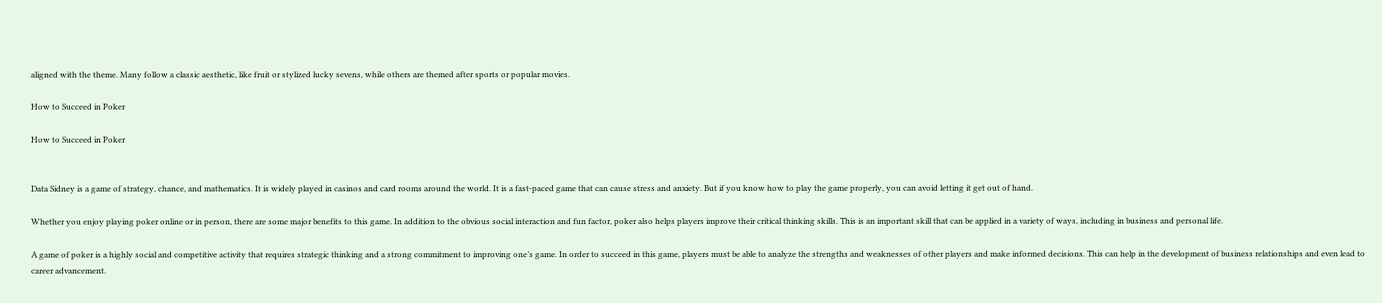aligned with the theme. Many follow a classic aesthetic, like fruit or stylized lucky sevens, while others are themed after sports or popular movies.

How to Succeed in Poker

How to Succeed in Poker


Data Sidney is a game of strategy, chance, and mathematics. It is widely played in casinos and card rooms around the world. It is a fast-paced game that can cause stress and anxiety. But if you know how to play the game properly, you can avoid letting it get out of hand.

Whether you enjoy playing poker online or in person, there are some major benefits to this game. In addition to the obvious social interaction and fun factor, poker also helps players improve their critical thinking skills. This is an important skill that can be applied in a variety of ways, including in business and personal life.

A game of poker is a highly social and competitive activity that requires strategic thinking and a strong commitment to improving one’s game. In order to succeed in this game, players must be able to analyze the strengths and weaknesses of other players and make informed decisions. This can help in the development of business relationships and even lead to career advancement.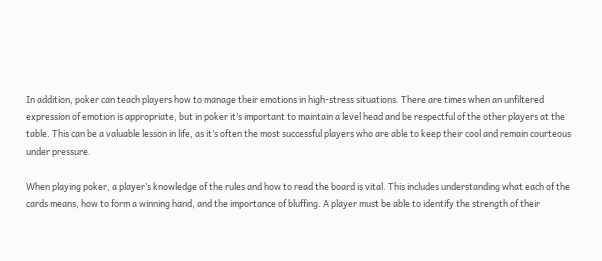In addition, poker can teach players how to manage their emotions in high-stress situations. There are times when an unfiltered expression of emotion is appropriate, but in poker it’s important to maintain a level head and be respectful of the other players at the table. This can be a valuable lesson in life, as it’s often the most successful players who are able to keep their cool and remain courteous under pressure.

When playing poker, a player’s knowledge of the rules and how to read the board is vital. This includes understanding what each of the cards means, how to form a winning hand, and the importance of bluffing. A player must be able to identify the strength of their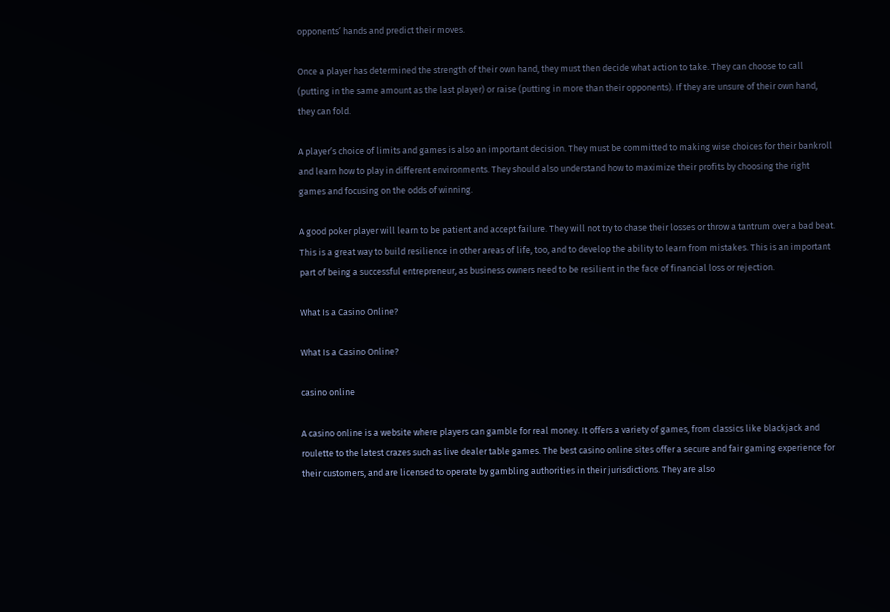opponents’ hands and predict their moves.

Once a player has determined the strength of their own hand, they must then decide what action to take. They can choose to call (putting in the same amount as the last player) or raise (putting in more than their opponents). If they are unsure of their own hand, they can fold.

A player’s choice of limits and games is also an important decision. They must be committed to making wise choices for their bankroll and learn how to play in different environments. They should also understand how to maximize their profits by choosing the right games and focusing on the odds of winning.

A good poker player will learn to be patient and accept failure. They will not try to chase their losses or throw a tantrum over a bad beat. This is a great way to build resilience in other areas of life, too, and to develop the ability to learn from mistakes. This is an important part of being a successful entrepreneur, as business owners need to be resilient in the face of financial loss or rejection.

What Is a Casino Online?

What Is a Casino Online?

casino online

A casino online is a website where players can gamble for real money. It offers a variety of games, from classics like blackjack and roulette to the latest crazes such as live dealer table games. The best casino online sites offer a secure and fair gaming experience for their customers, and are licensed to operate by gambling authorities in their jurisdictions. They are also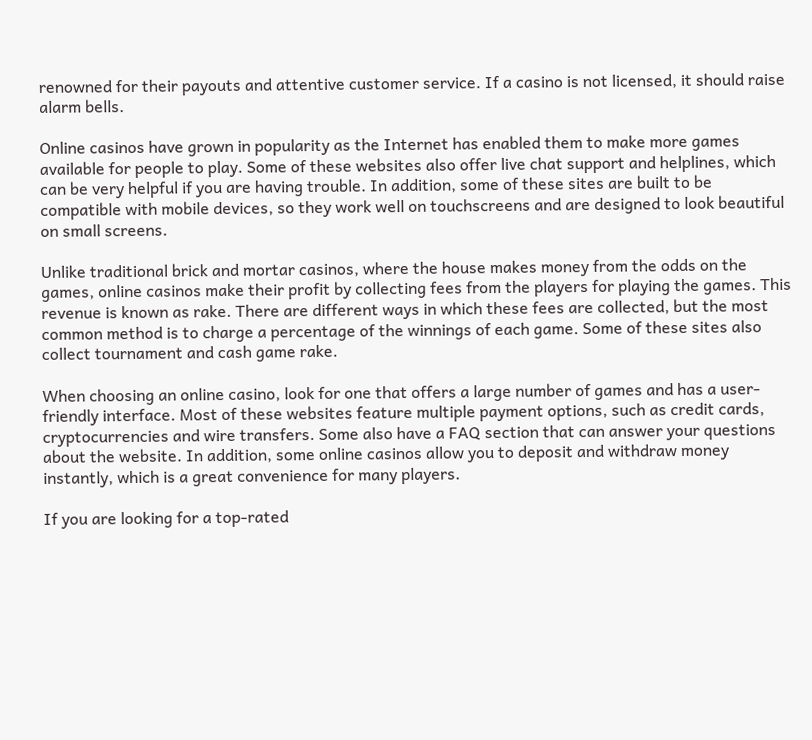renowned for their payouts and attentive customer service. If a casino is not licensed, it should raise alarm bells.

Online casinos have grown in popularity as the Internet has enabled them to make more games available for people to play. Some of these websites also offer live chat support and helplines, which can be very helpful if you are having trouble. In addition, some of these sites are built to be compatible with mobile devices, so they work well on touchscreens and are designed to look beautiful on small screens.

Unlike traditional brick and mortar casinos, where the house makes money from the odds on the games, online casinos make their profit by collecting fees from the players for playing the games. This revenue is known as rake. There are different ways in which these fees are collected, but the most common method is to charge a percentage of the winnings of each game. Some of these sites also collect tournament and cash game rake.

When choosing an online casino, look for one that offers a large number of games and has a user-friendly interface. Most of these websites feature multiple payment options, such as credit cards, cryptocurrencies and wire transfers. Some also have a FAQ section that can answer your questions about the website. In addition, some online casinos allow you to deposit and withdraw money instantly, which is a great convenience for many players.

If you are looking for a top-rated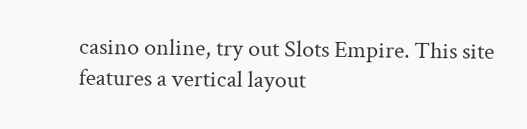casino online, try out Slots Empire. This site features a vertical layout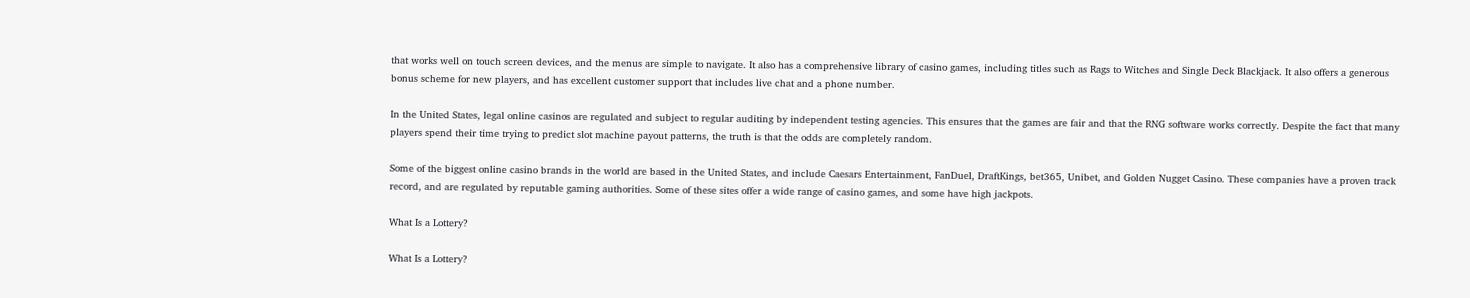that works well on touch screen devices, and the menus are simple to navigate. It also has a comprehensive library of casino games, including titles such as Rags to Witches and Single Deck Blackjack. It also offers a generous bonus scheme for new players, and has excellent customer support that includes live chat and a phone number.

In the United States, legal online casinos are regulated and subject to regular auditing by independent testing agencies. This ensures that the games are fair and that the RNG software works correctly. Despite the fact that many players spend their time trying to predict slot machine payout patterns, the truth is that the odds are completely random.

Some of the biggest online casino brands in the world are based in the United States, and include Caesars Entertainment, FanDuel, DraftKings, bet365, Unibet, and Golden Nugget Casino. These companies have a proven track record, and are regulated by reputable gaming authorities. Some of these sites offer a wide range of casino games, and some have high jackpots.

What Is a Lottery?

What Is a Lottery?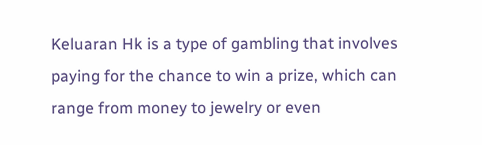Keluaran Hk is a type of gambling that involves paying for the chance to win a prize, which can range from money to jewelry or even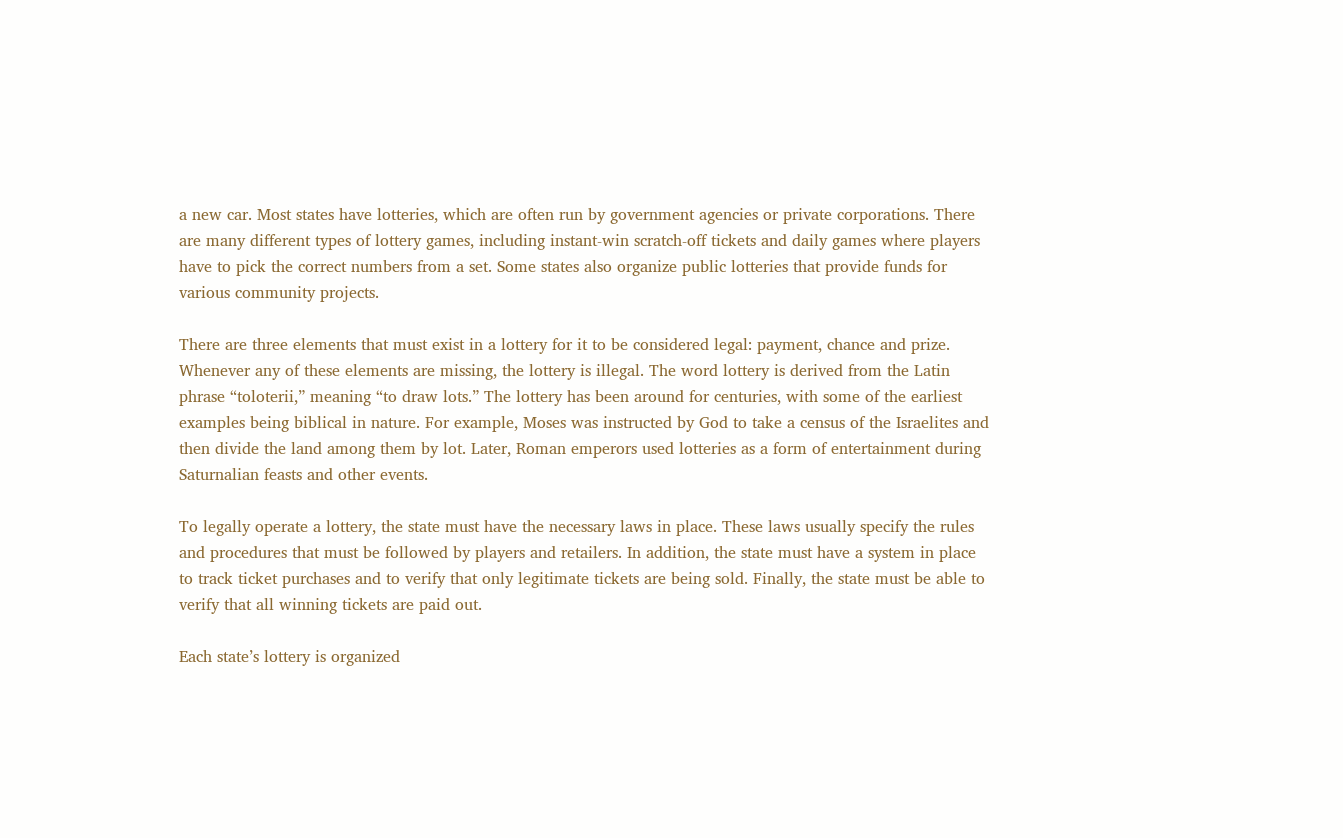a new car. Most states have lotteries, which are often run by government agencies or private corporations. There are many different types of lottery games, including instant-win scratch-off tickets and daily games where players have to pick the correct numbers from a set. Some states also organize public lotteries that provide funds for various community projects.

There are three elements that must exist in a lottery for it to be considered legal: payment, chance and prize. Whenever any of these elements are missing, the lottery is illegal. The word lottery is derived from the Latin phrase “toloterii,” meaning “to draw lots.” The lottery has been around for centuries, with some of the earliest examples being biblical in nature. For example, Moses was instructed by God to take a census of the Israelites and then divide the land among them by lot. Later, Roman emperors used lotteries as a form of entertainment during Saturnalian feasts and other events.

To legally operate a lottery, the state must have the necessary laws in place. These laws usually specify the rules and procedures that must be followed by players and retailers. In addition, the state must have a system in place to track ticket purchases and to verify that only legitimate tickets are being sold. Finally, the state must be able to verify that all winning tickets are paid out.

Each state’s lottery is organized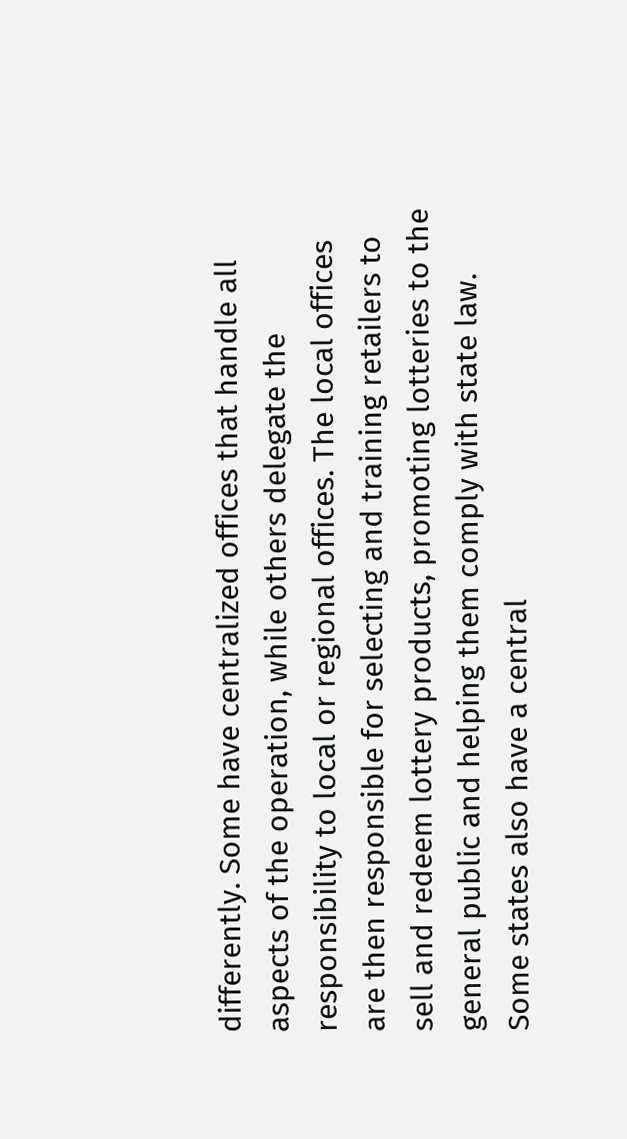differently. Some have centralized offices that handle all aspects of the operation, while others delegate the responsibility to local or regional offices. The local offices are then responsible for selecting and training retailers to sell and redeem lottery products, promoting lotteries to the general public and helping them comply with state law. Some states also have a central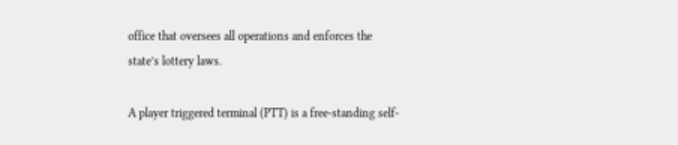office that oversees all operations and enforces the state’s lottery laws.

A player triggered terminal (PTT) is a free-standing self-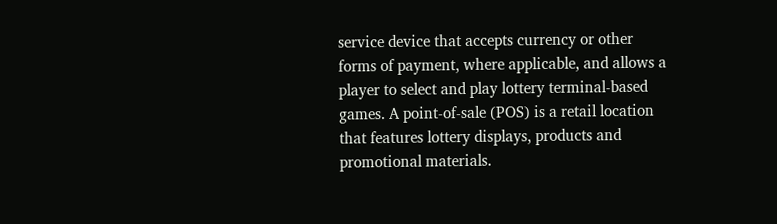service device that accepts currency or other forms of payment, where applicable, and allows a player to select and play lottery terminal-based games. A point-of-sale (POS) is a retail location that features lottery displays, products and promotional materials.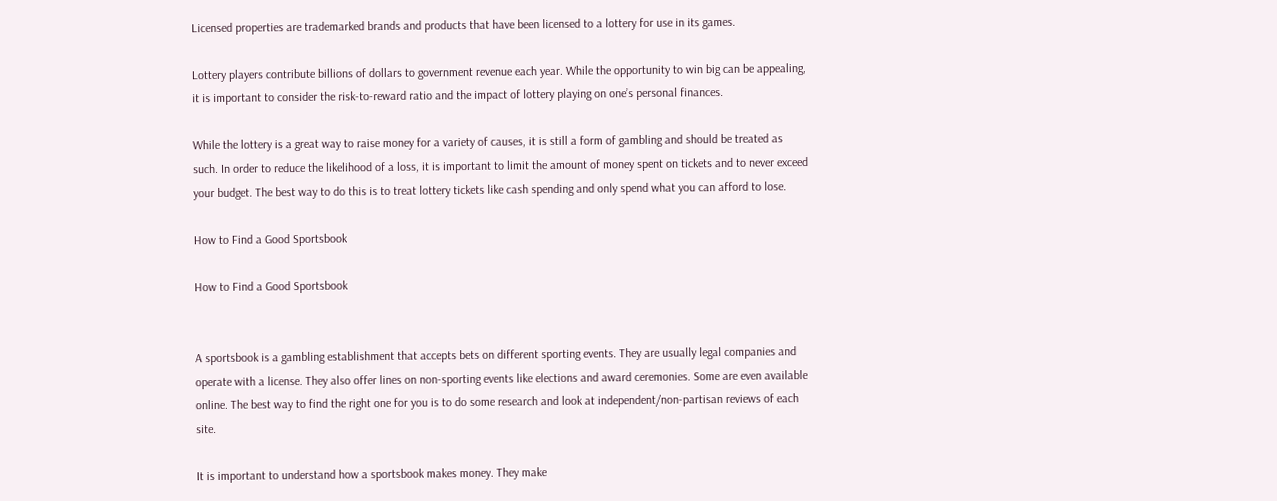Licensed properties are trademarked brands and products that have been licensed to a lottery for use in its games.

Lottery players contribute billions of dollars to government revenue each year. While the opportunity to win big can be appealing, it is important to consider the risk-to-reward ratio and the impact of lottery playing on one’s personal finances.

While the lottery is a great way to raise money for a variety of causes, it is still a form of gambling and should be treated as such. In order to reduce the likelihood of a loss, it is important to limit the amount of money spent on tickets and to never exceed your budget. The best way to do this is to treat lottery tickets like cash spending and only spend what you can afford to lose.

How to Find a Good Sportsbook

How to Find a Good Sportsbook


A sportsbook is a gambling establishment that accepts bets on different sporting events. They are usually legal companies and operate with a license. They also offer lines on non-sporting events like elections and award ceremonies. Some are even available online. The best way to find the right one for you is to do some research and look at independent/non-partisan reviews of each site.

It is important to understand how a sportsbook makes money. They make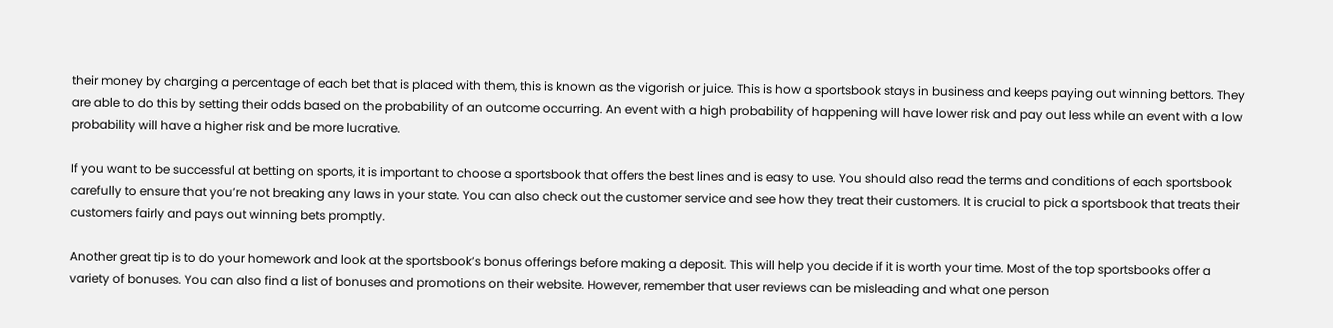their money by charging a percentage of each bet that is placed with them, this is known as the vigorish or juice. This is how a sportsbook stays in business and keeps paying out winning bettors. They are able to do this by setting their odds based on the probability of an outcome occurring. An event with a high probability of happening will have lower risk and pay out less while an event with a low probability will have a higher risk and be more lucrative.

If you want to be successful at betting on sports, it is important to choose a sportsbook that offers the best lines and is easy to use. You should also read the terms and conditions of each sportsbook carefully to ensure that you’re not breaking any laws in your state. You can also check out the customer service and see how they treat their customers. It is crucial to pick a sportsbook that treats their customers fairly and pays out winning bets promptly.

Another great tip is to do your homework and look at the sportsbook’s bonus offerings before making a deposit. This will help you decide if it is worth your time. Most of the top sportsbooks offer a variety of bonuses. You can also find a list of bonuses and promotions on their website. However, remember that user reviews can be misleading and what one person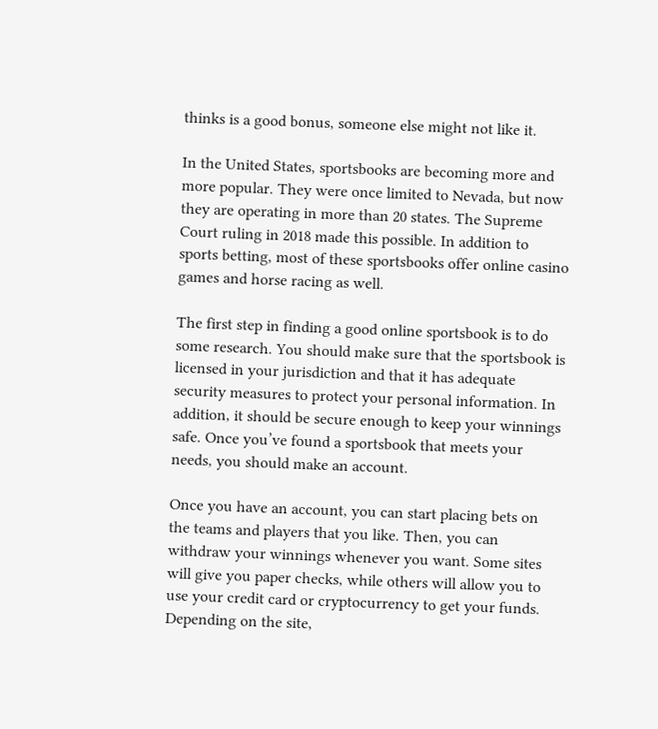thinks is a good bonus, someone else might not like it.

In the United States, sportsbooks are becoming more and more popular. They were once limited to Nevada, but now they are operating in more than 20 states. The Supreme Court ruling in 2018 made this possible. In addition to sports betting, most of these sportsbooks offer online casino games and horse racing as well.

The first step in finding a good online sportsbook is to do some research. You should make sure that the sportsbook is licensed in your jurisdiction and that it has adequate security measures to protect your personal information. In addition, it should be secure enough to keep your winnings safe. Once you’ve found a sportsbook that meets your needs, you should make an account.

Once you have an account, you can start placing bets on the teams and players that you like. Then, you can withdraw your winnings whenever you want. Some sites will give you paper checks, while others will allow you to use your credit card or cryptocurrency to get your funds. Depending on the site,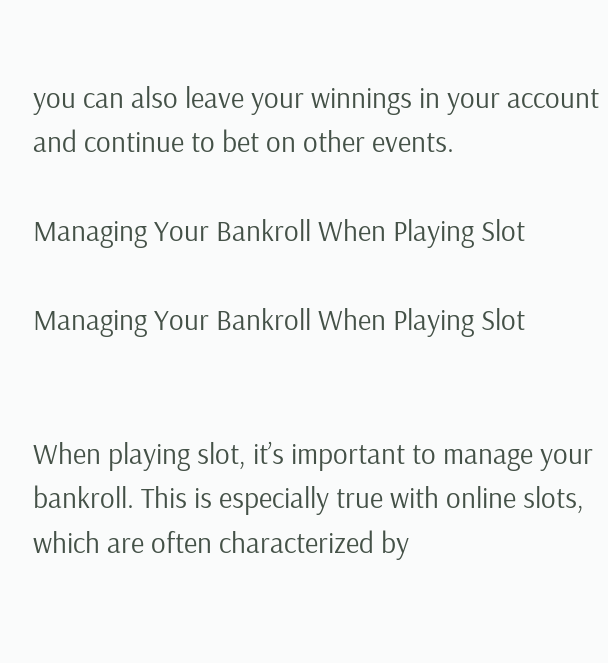you can also leave your winnings in your account and continue to bet on other events.

Managing Your Bankroll When Playing Slot

Managing Your Bankroll When Playing Slot


When playing slot, it’s important to manage your bankroll. This is especially true with online slots, which are often characterized by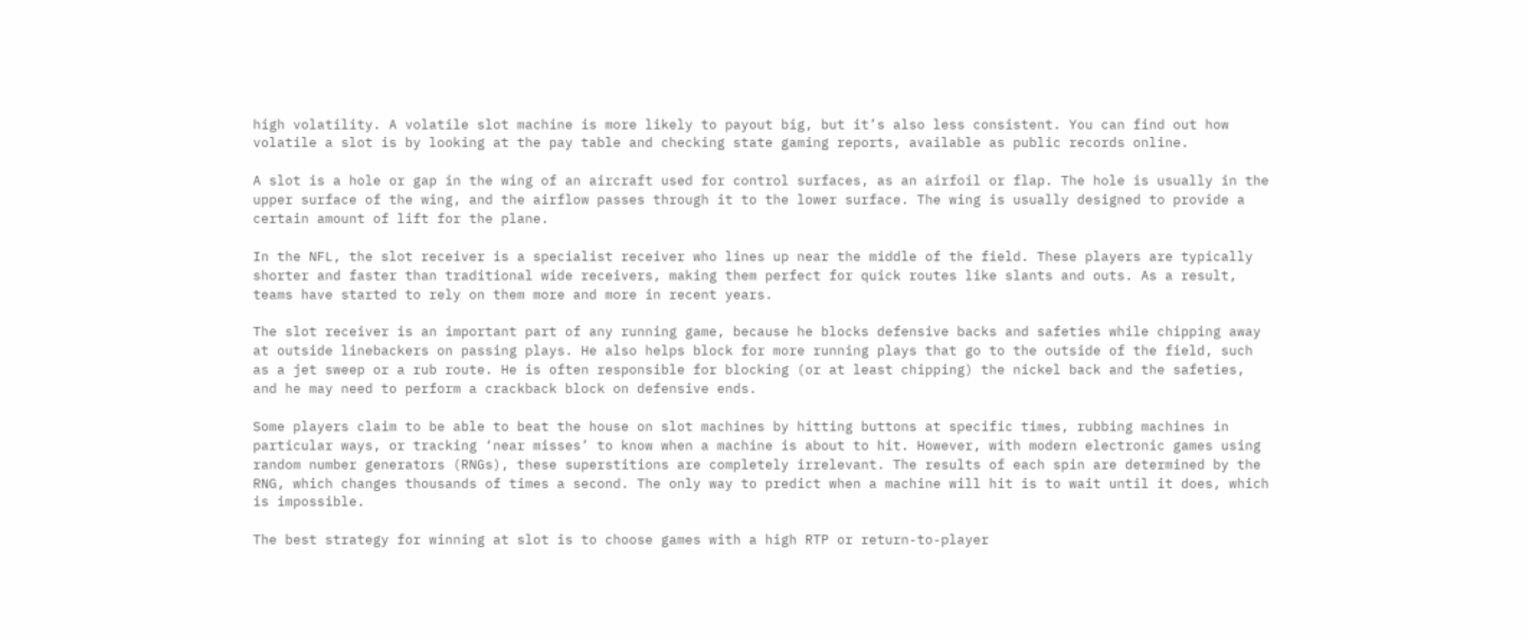high volatility. A volatile slot machine is more likely to payout big, but it’s also less consistent. You can find out how volatile a slot is by looking at the pay table and checking state gaming reports, available as public records online.

A slot is a hole or gap in the wing of an aircraft used for control surfaces, as an airfoil or flap. The hole is usually in the upper surface of the wing, and the airflow passes through it to the lower surface. The wing is usually designed to provide a certain amount of lift for the plane.

In the NFL, the slot receiver is a specialist receiver who lines up near the middle of the field. These players are typically shorter and faster than traditional wide receivers, making them perfect for quick routes like slants and outs. As a result, teams have started to rely on them more and more in recent years.

The slot receiver is an important part of any running game, because he blocks defensive backs and safeties while chipping away at outside linebackers on passing plays. He also helps block for more running plays that go to the outside of the field, such as a jet sweep or a rub route. He is often responsible for blocking (or at least chipping) the nickel back and the safeties, and he may need to perform a crackback block on defensive ends.

Some players claim to be able to beat the house on slot machines by hitting buttons at specific times, rubbing machines in particular ways, or tracking ‘near misses’ to know when a machine is about to hit. However, with modern electronic games using random number generators (RNGs), these superstitions are completely irrelevant. The results of each spin are determined by the RNG, which changes thousands of times a second. The only way to predict when a machine will hit is to wait until it does, which is impossible.

The best strategy for winning at slot is to choose games with a high RTP or return-to-player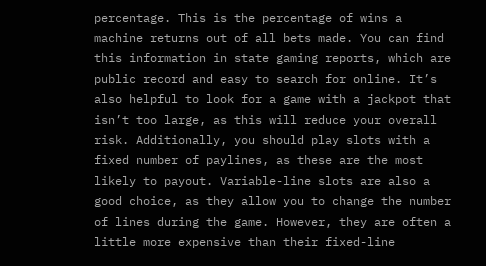percentage. This is the percentage of wins a machine returns out of all bets made. You can find this information in state gaming reports, which are public record and easy to search for online. It’s also helpful to look for a game with a jackpot that isn’t too large, as this will reduce your overall risk. Additionally, you should play slots with a fixed number of paylines, as these are the most likely to payout. Variable-line slots are also a good choice, as they allow you to change the number of lines during the game. However, they are often a little more expensive than their fixed-line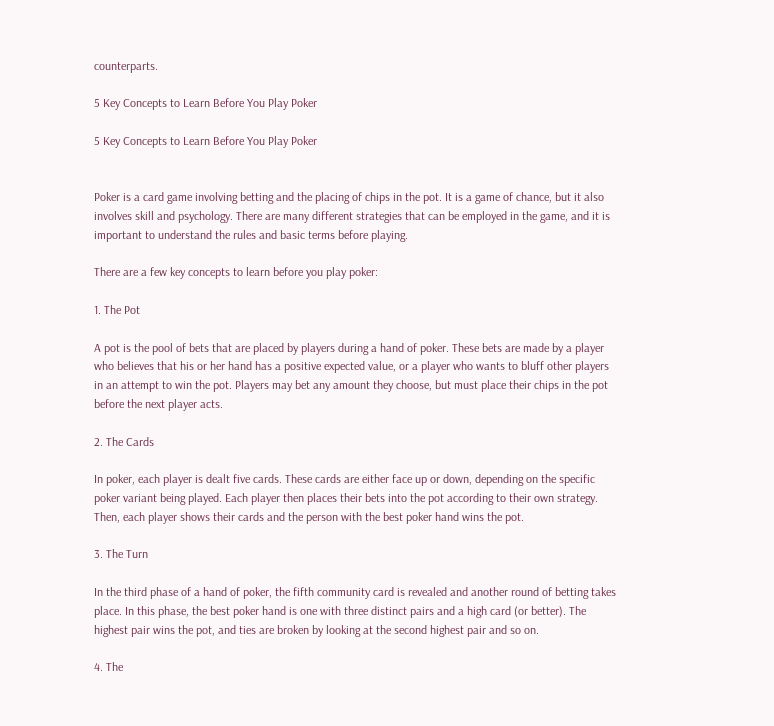counterparts.

5 Key Concepts to Learn Before You Play Poker

5 Key Concepts to Learn Before You Play Poker


Poker is a card game involving betting and the placing of chips in the pot. It is a game of chance, but it also involves skill and psychology. There are many different strategies that can be employed in the game, and it is important to understand the rules and basic terms before playing.

There are a few key concepts to learn before you play poker:

1. The Pot

A pot is the pool of bets that are placed by players during a hand of poker. These bets are made by a player who believes that his or her hand has a positive expected value, or a player who wants to bluff other players in an attempt to win the pot. Players may bet any amount they choose, but must place their chips in the pot before the next player acts.

2. The Cards

In poker, each player is dealt five cards. These cards are either face up or down, depending on the specific poker variant being played. Each player then places their bets into the pot according to their own strategy. Then, each player shows their cards and the person with the best poker hand wins the pot.

3. The Turn

In the third phase of a hand of poker, the fifth community card is revealed and another round of betting takes place. In this phase, the best poker hand is one with three distinct pairs and a high card (or better). The highest pair wins the pot, and ties are broken by looking at the second highest pair and so on.

4. The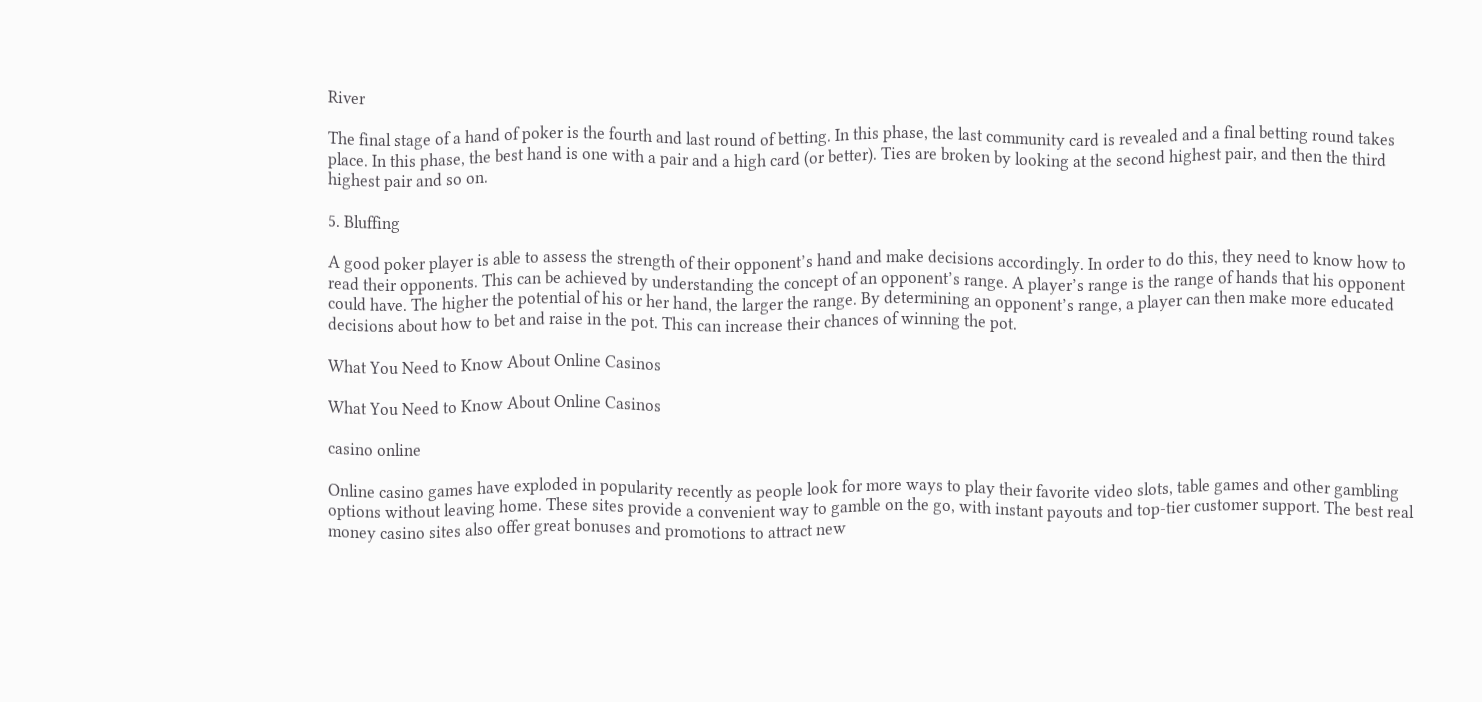River

The final stage of a hand of poker is the fourth and last round of betting. In this phase, the last community card is revealed and a final betting round takes place. In this phase, the best hand is one with a pair and a high card (or better). Ties are broken by looking at the second highest pair, and then the third highest pair and so on.

5. Bluffing

A good poker player is able to assess the strength of their opponent’s hand and make decisions accordingly. In order to do this, they need to know how to read their opponents. This can be achieved by understanding the concept of an opponent’s range. A player’s range is the range of hands that his opponent could have. The higher the potential of his or her hand, the larger the range. By determining an opponent’s range, a player can then make more educated decisions about how to bet and raise in the pot. This can increase their chances of winning the pot.

What You Need to Know About Online Casinos

What You Need to Know About Online Casinos

casino online

Online casino games have exploded in popularity recently as people look for more ways to play their favorite video slots, table games and other gambling options without leaving home. These sites provide a convenient way to gamble on the go, with instant payouts and top-tier customer support. The best real money casino sites also offer great bonuses and promotions to attract new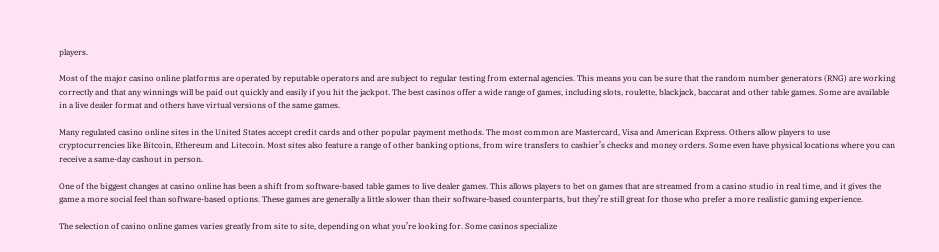players.

Most of the major casino online platforms are operated by reputable operators and are subject to regular testing from external agencies. This means you can be sure that the random number generators (RNG) are working correctly and that any winnings will be paid out quickly and easily if you hit the jackpot. The best casinos offer a wide range of games, including slots, roulette, blackjack, baccarat and other table games. Some are available in a live dealer format and others have virtual versions of the same games.

Many regulated casino online sites in the United States accept credit cards and other popular payment methods. The most common are Mastercard, Visa and American Express. Others allow players to use cryptocurrencies like Bitcoin, Ethereum and Litecoin. Most sites also feature a range of other banking options, from wire transfers to cashier’s checks and money orders. Some even have physical locations where you can receive a same-day cashout in person.

One of the biggest changes at casino online has been a shift from software-based table games to live dealer games. This allows players to bet on games that are streamed from a casino studio in real time, and it gives the game a more social feel than software-based options. These games are generally a little slower than their software-based counterparts, but they’re still great for those who prefer a more realistic gaming experience.

The selection of casino online games varies greatly from site to site, depending on what you’re looking for. Some casinos specialize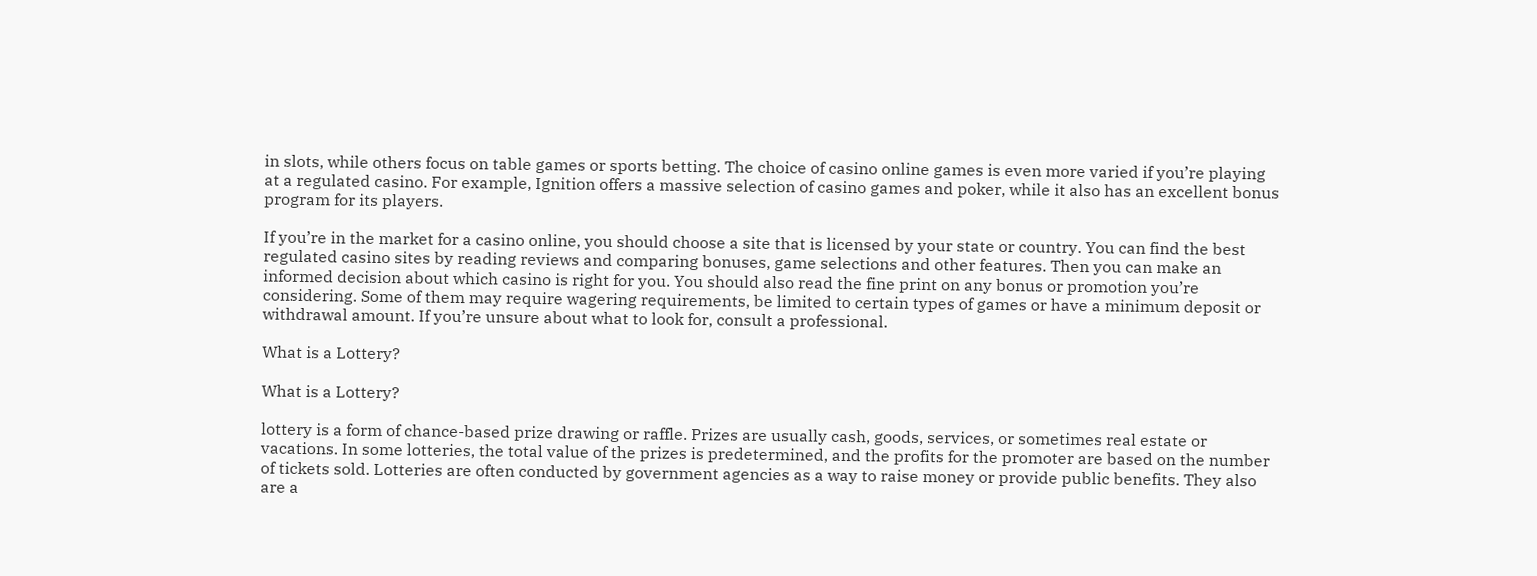in slots, while others focus on table games or sports betting. The choice of casino online games is even more varied if you’re playing at a regulated casino. For example, Ignition offers a massive selection of casino games and poker, while it also has an excellent bonus program for its players.

If you’re in the market for a casino online, you should choose a site that is licensed by your state or country. You can find the best regulated casino sites by reading reviews and comparing bonuses, game selections and other features. Then you can make an informed decision about which casino is right for you. You should also read the fine print on any bonus or promotion you’re considering. Some of them may require wagering requirements, be limited to certain types of games or have a minimum deposit or withdrawal amount. If you’re unsure about what to look for, consult a professional.

What is a Lottery?

What is a Lottery?

lottery is a form of chance-based prize drawing or raffle. Prizes are usually cash, goods, services, or sometimes real estate or vacations. In some lotteries, the total value of the prizes is predetermined, and the profits for the promoter are based on the number of tickets sold. Lotteries are often conducted by government agencies as a way to raise money or provide public benefits. They also are a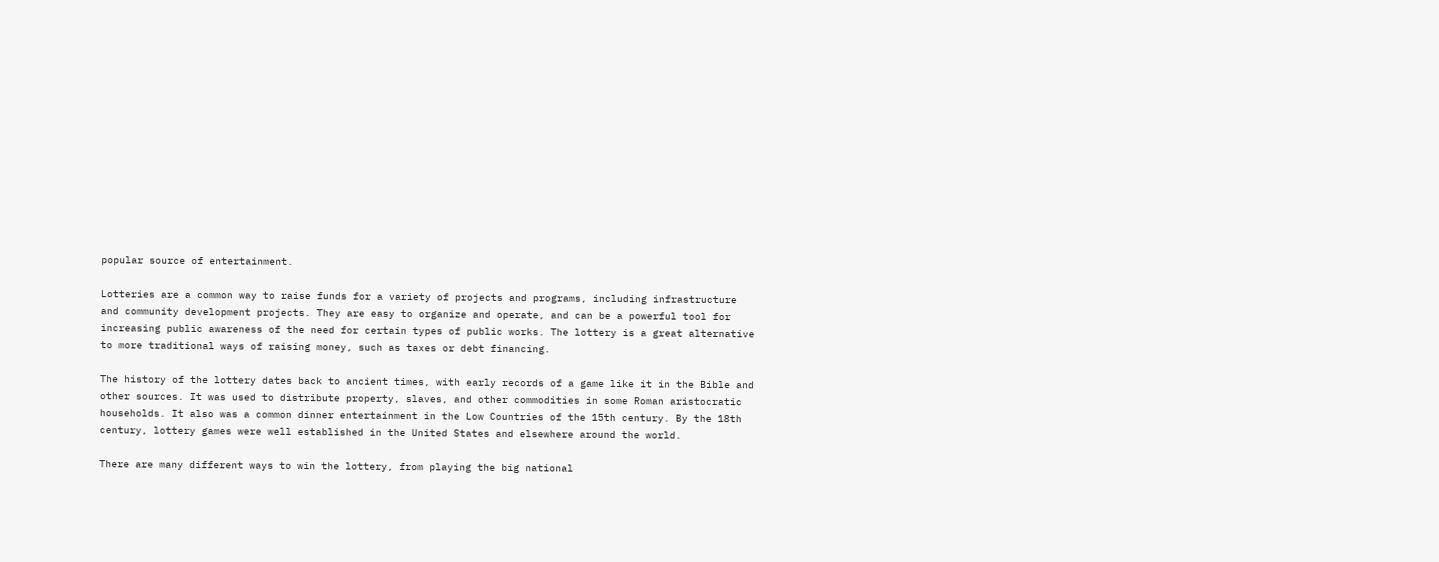popular source of entertainment.

Lotteries are a common way to raise funds for a variety of projects and programs, including infrastructure and community development projects. They are easy to organize and operate, and can be a powerful tool for increasing public awareness of the need for certain types of public works. The lottery is a great alternative to more traditional ways of raising money, such as taxes or debt financing.

The history of the lottery dates back to ancient times, with early records of a game like it in the Bible and other sources. It was used to distribute property, slaves, and other commodities in some Roman aristocratic households. It also was a common dinner entertainment in the Low Countries of the 15th century. By the 18th century, lottery games were well established in the United States and elsewhere around the world.

There are many different ways to win the lottery, from playing the big national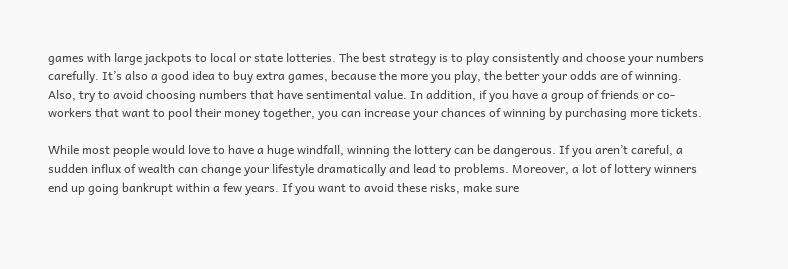games with large jackpots to local or state lotteries. The best strategy is to play consistently and choose your numbers carefully. It’s also a good idea to buy extra games, because the more you play, the better your odds are of winning. Also, try to avoid choosing numbers that have sentimental value. In addition, if you have a group of friends or co-workers that want to pool their money together, you can increase your chances of winning by purchasing more tickets.

While most people would love to have a huge windfall, winning the lottery can be dangerous. If you aren’t careful, a sudden influx of wealth can change your lifestyle dramatically and lead to problems. Moreover, a lot of lottery winners end up going bankrupt within a few years. If you want to avoid these risks, make sure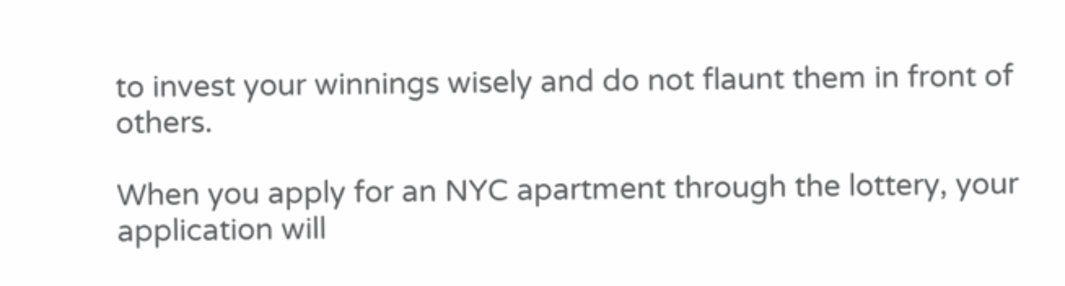to invest your winnings wisely and do not flaunt them in front of others.

When you apply for an NYC apartment through the lottery, your application will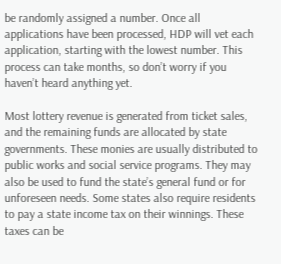be randomly assigned a number. Once all applications have been processed, HDP will vet each application, starting with the lowest number. This process can take months, so don’t worry if you haven’t heard anything yet.

Most lottery revenue is generated from ticket sales, and the remaining funds are allocated by state governments. These monies are usually distributed to public works and social service programs. They may also be used to fund the state’s general fund or for unforeseen needs. Some states also require residents to pay a state income tax on their winnings. These taxes can be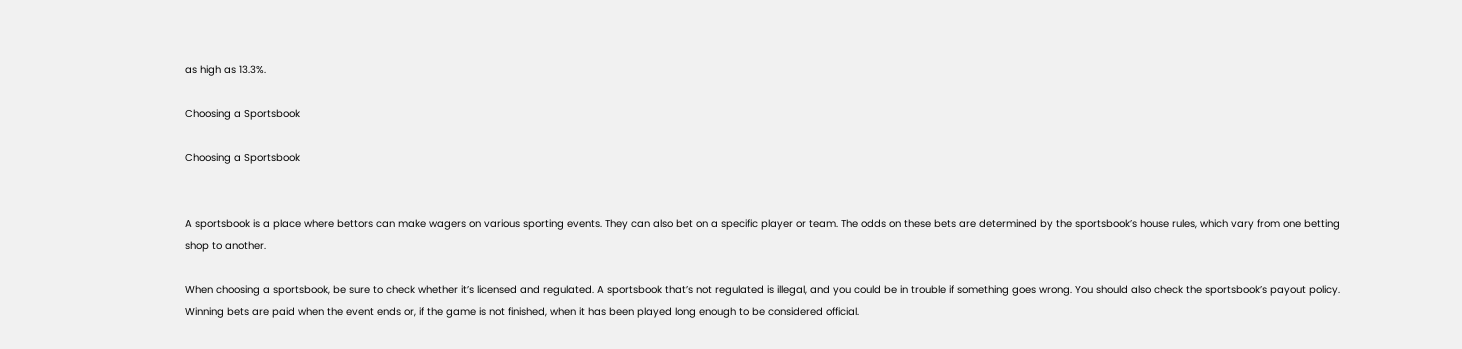as high as 13.3%.

Choosing a Sportsbook

Choosing a Sportsbook


A sportsbook is a place where bettors can make wagers on various sporting events. They can also bet on a specific player or team. The odds on these bets are determined by the sportsbook’s house rules, which vary from one betting shop to another.

When choosing a sportsbook, be sure to check whether it’s licensed and regulated. A sportsbook that’s not regulated is illegal, and you could be in trouble if something goes wrong. You should also check the sportsbook’s payout policy. Winning bets are paid when the event ends or, if the game is not finished, when it has been played long enough to be considered official.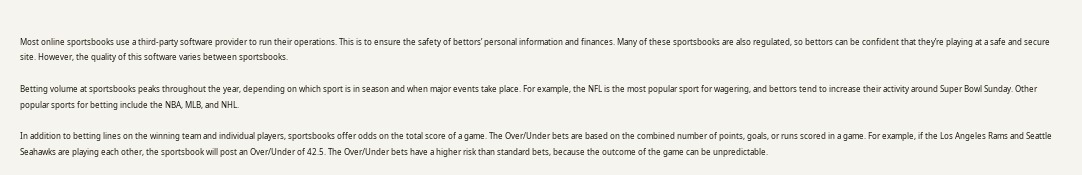Most online sportsbooks use a third-party software provider to run their operations. This is to ensure the safety of bettors’ personal information and finances. Many of these sportsbooks are also regulated, so bettors can be confident that they’re playing at a safe and secure site. However, the quality of this software varies between sportsbooks.

Betting volume at sportsbooks peaks throughout the year, depending on which sport is in season and when major events take place. For example, the NFL is the most popular sport for wagering, and bettors tend to increase their activity around Super Bowl Sunday. Other popular sports for betting include the NBA, MLB, and NHL.

In addition to betting lines on the winning team and individual players, sportsbooks offer odds on the total score of a game. The Over/Under bets are based on the combined number of points, goals, or runs scored in a game. For example, if the Los Angeles Rams and Seattle Seahawks are playing each other, the sportsbook will post an Over/Under of 42.5. The Over/Under bets have a higher risk than standard bets, because the outcome of the game can be unpredictable.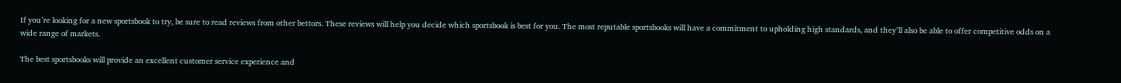If you’re looking for a new sportsbook to try, be sure to read reviews from other bettors. These reviews will help you decide which sportsbook is best for you. The most reputable sportsbooks will have a commitment to upholding high standards, and they’ll also be able to offer competitive odds on a wide range of markets.

The best sportsbooks will provide an excellent customer service experience and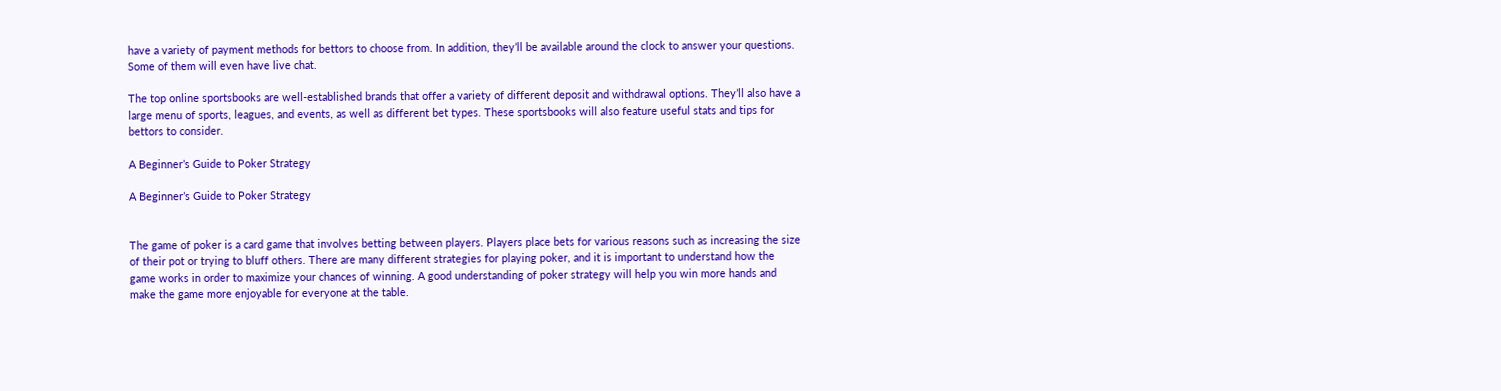have a variety of payment methods for bettors to choose from. In addition, they’ll be available around the clock to answer your questions. Some of them will even have live chat.

The top online sportsbooks are well-established brands that offer a variety of different deposit and withdrawal options. They’ll also have a large menu of sports, leagues, and events, as well as different bet types. These sportsbooks will also feature useful stats and tips for bettors to consider.

A Beginner’s Guide to Poker Strategy

A Beginner’s Guide to Poker Strategy


The game of poker is a card game that involves betting between players. Players place bets for various reasons such as increasing the size of their pot or trying to bluff others. There are many different strategies for playing poker, and it is important to understand how the game works in order to maximize your chances of winning. A good understanding of poker strategy will help you win more hands and make the game more enjoyable for everyone at the table.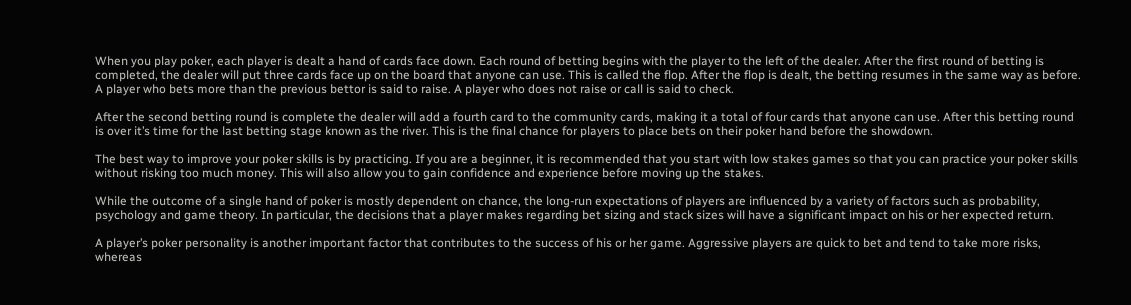When you play poker, each player is dealt a hand of cards face down. Each round of betting begins with the player to the left of the dealer. After the first round of betting is completed, the dealer will put three cards face up on the board that anyone can use. This is called the flop. After the flop is dealt, the betting resumes in the same way as before. A player who bets more than the previous bettor is said to raise. A player who does not raise or call is said to check.

After the second betting round is complete the dealer will add a fourth card to the community cards, making it a total of four cards that anyone can use. After this betting round is over it’s time for the last betting stage known as the river. This is the final chance for players to place bets on their poker hand before the showdown.

The best way to improve your poker skills is by practicing. If you are a beginner, it is recommended that you start with low stakes games so that you can practice your poker skills without risking too much money. This will also allow you to gain confidence and experience before moving up the stakes.

While the outcome of a single hand of poker is mostly dependent on chance, the long-run expectations of players are influenced by a variety of factors such as probability, psychology and game theory. In particular, the decisions that a player makes regarding bet sizing and stack sizes will have a significant impact on his or her expected return.

A player’s poker personality is another important factor that contributes to the success of his or her game. Aggressive players are quick to bet and tend to take more risks, whereas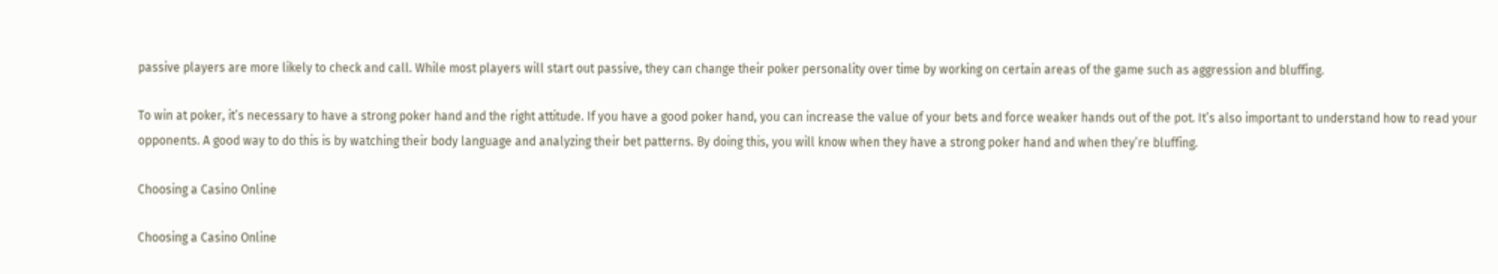passive players are more likely to check and call. While most players will start out passive, they can change their poker personality over time by working on certain areas of the game such as aggression and bluffing.

To win at poker, it’s necessary to have a strong poker hand and the right attitude. If you have a good poker hand, you can increase the value of your bets and force weaker hands out of the pot. It’s also important to understand how to read your opponents. A good way to do this is by watching their body language and analyzing their bet patterns. By doing this, you will know when they have a strong poker hand and when they’re bluffing.

Choosing a Casino Online

Choosing a Casino Online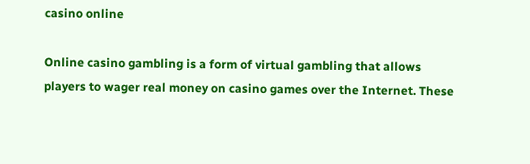casino online

Online casino gambling is a form of virtual gambling that allows players to wager real money on casino games over the Internet. These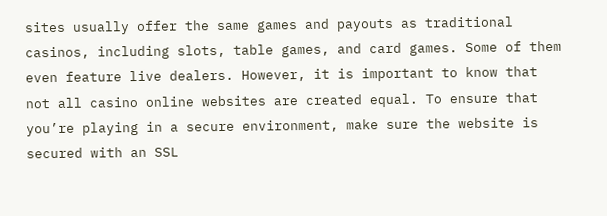sites usually offer the same games and payouts as traditional casinos, including slots, table games, and card games. Some of them even feature live dealers. However, it is important to know that not all casino online websites are created equal. To ensure that you’re playing in a secure environment, make sure the website is secured with an SSL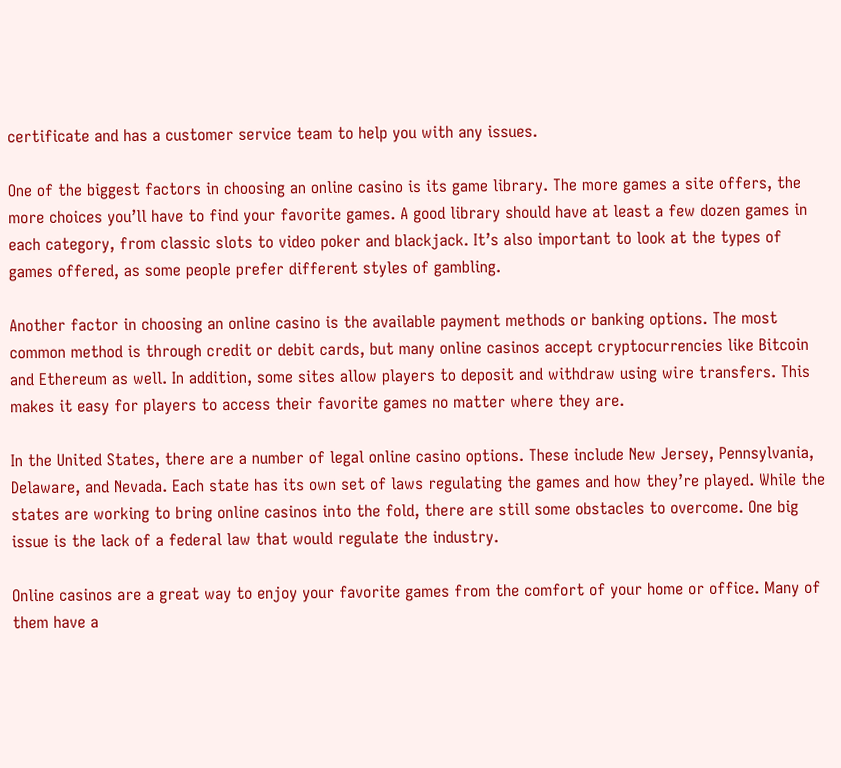certificate and has a customer service team to help you with any issues.

One of the biggest factors in choosing an online casino is its game library. The more games a site offers, the more choices you’ll have to find your favorite games. A good library should have at least a few dozen games in each category, from classic slots to video poker and blackjack. It’s also important to look at the types of games offered, as some people prefer different styles of gambling.

Another factor in choosing an online casino is the available payment methods or banking options. The most common method is through credit or debit cards, but many online casinos accept cryptocurrencies like Bitcoin and Ethereum as well. In addition, some sites allow players to deposit and withdraw using wire transfers. This makes it easy for players to access their favorite games no matter where they are.

In the United States, there are a number of legal online casino options. These include New Jersey, Pennsylvania, Delaware, and Nevada. Each state has its own set of laws regulating the games and how they’re played. While the states are working to bring online casinos into the fold, there are still some obstacles to overcome. One big issue is the lack of a federal law that would regulate the industry.

Online casinos are a great way to enjoy your favorite games from the comfort of your home or office. Many of them have a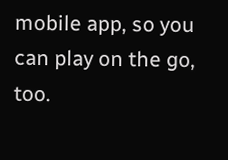mobile app, so you can play on the go, too.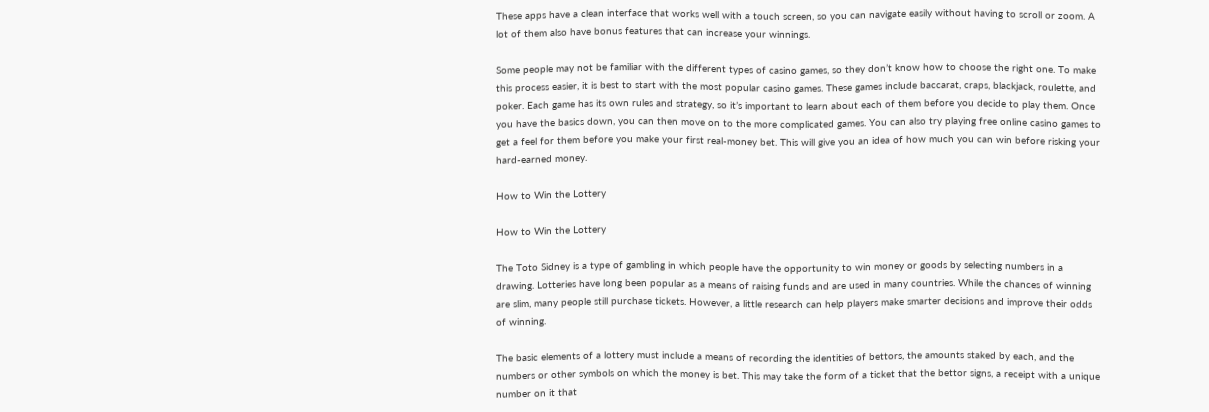These apps have a clean interface that works well with a touch screen, so you can navigate easily without having to scroll or zoom. A lot of them also have bonus features that can increase your winnings.

Some people may not be familiar with the different types of casino games, so they don’t know how to choose the right one. To make this process easier, it is best to start with the most popular casino games. These games include baccarat, craps, blackjack, roulette, and poker. Each game has its own rules and strategy, so it’s important to learn about each of them before you decide to play them. Once you have the basics down, you can then move on to the more complicated games. You can also try playing free online casino games to get a feel for them before you make your first real-money bet. This will give you an idea of how much you can win before risking your hard-earned money.

How to Win the Lottery

How to Win the Lottery

The Toto Sidney is a type of gambling in which people have the opportunity to win money or goods by selecting numbers in a drawing. Lotteries have long been popular as a means of raising funds and are used in many countries. While the chances of winning are slim, many people still purchase tickets. However, a little research can help players make smarter decisions and improve their odds of winning.

The basic elements of a lottery must include a means of recording the identities of bettors, the amounts staked by each, and the numbers or other symbols on which the money is bet. This may take the form of a ticket that the bettor signs, a receipt with a unique number on it that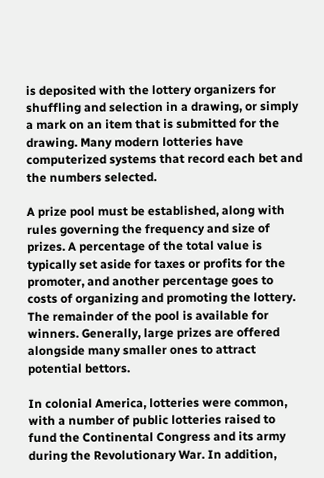is deposited with the lottery organizers for shuffling and selection in a drawing, or simply a mark on an item that is submitted for the drawing. Many modern lotteries have computerized systems that record each bet and the numbers selected.

A prize pool must be established, along with rules governing the frequency and size of prizes. A percentage of the total value is typically set aside for taxes or profits for the promoter, and another percentage goes to costs of organizing and promoting the lottery. The remainder of the pool is available for winners. Generally, large prizes are offered alongside many smaller ones to attract potential bettors.

In colonial America, lotteries were common, with a number of public lotteries raised to fund the Continental Congress and its army during the Revolutionary War. In addition,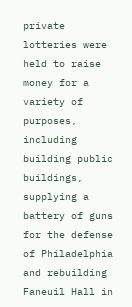private lotteries were held to raise money for a variety of purposes, including building public buildings, supplying a battery of guns for the defense of Philadelphia and rebuilding Faneuil Hall in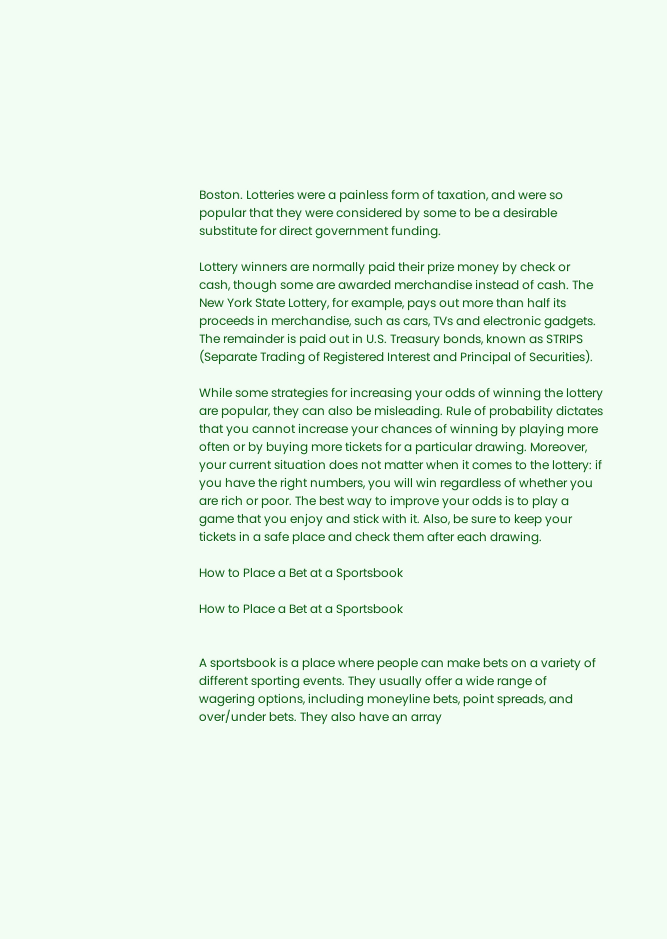Boston. Lotteries were a painless form of taxation, and were so popular that they were considered by some to be a desirable substitute for direct government funding.

Lottery winners are normally paid their prize money by check or cash, though some are awarded merchandise instead of cash. The New York State Lottery, for example, pays out more than half its proceeds in merchandise, such as cars, TVs and electronic gadgets. The remainder is paid out in U.S. Treasury bonds, known as STRIPS (Separate Trading of Registered Interest and Principal of Securities).

While some strategies for increasing your odds of winning the lottery are popular, they can also be misleading. Rule of probability dictates that you cannot increase your chances of winning by playing more often or by buying more tickets for a particular drawing. Moreover, your current situation does not matter when it comes to the lottery: if you have the right numbers, you will win regardless of whether you are rich or poor. The best way to improve your odds is to play a game that you enjoy and stick with it. Also, be sure to keep your tickets in a safe place and check them after each drawing.

How to Place a Bet at a Sportsbook

How to Place a Bet at a Sportsbook


A sportsbook is a place where people can make bets on a variety of different sporting events. They usually offer a wide range of wagering options, including moneyline bets, point spreads, and over/under bets. They also have an array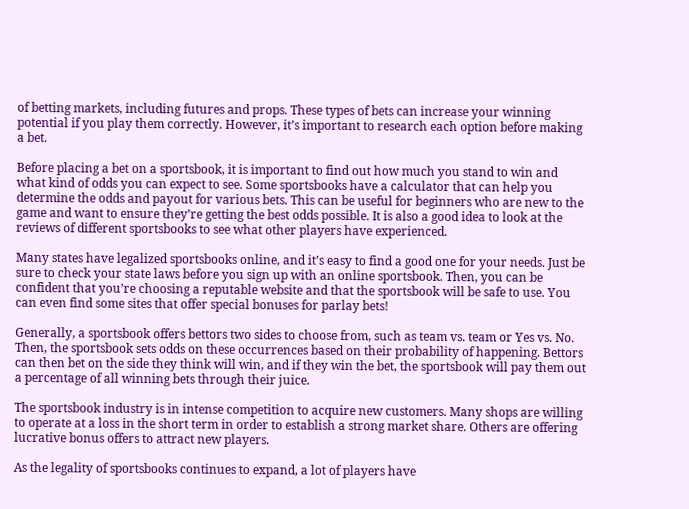of betting markets, including futures and props. These types of bets can increase your winning potential if you play them correctly. However, it’s important to research each option before making a bet.

Before placing a bet on a sportsbook, it is important to find out how much you stand to win and what kind of odds you can expect to see. Some sportsbooks have a calculator that can help you determine the odds and payout for various bets. This can be useful for beginners who are new to the game and want to ensure they’re getting the best odds possible. It is also a good idea to look at the reviews of different sportsbooks to see what other players have experienced.

Many states have legalized sportsbooks online, and it’s easy to find a good one for your needs. Just be sure to check your state laws before you sign up with an online sportsbook. Then, you can be confident that you’re choosing a reputable website and that the sportsbook will be safe to use. You can even find some sites that offer special bonuses for parlay bets!

Generally, a sportsbook offers bettors two sides to choose from, such as team vs. team or Yes vs. No. Then, the sportsbook sets odds on these occurrences based on their probability of happening. Bettors can then bet on the side they think will win, and if they win the bet, the sportsbook will pay them out a percentage of all winning bets through their juice.

The sportsbook industry is in intense competition to acquire new customers. Many shops are willing to operate at a loss in the short term in order to establish a strong market share. Others are offering lucrative bonus offers to attract new players.

As the legality of sportsbooks continues to expand, a lot of players have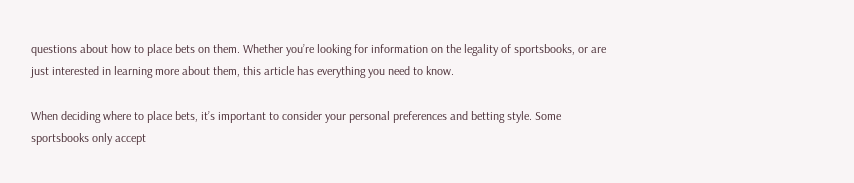questions about how to place bets on them. Whether you’re looking for information on the legality of sportsbooks, or are just interested in learning more about them, this article has everything you need to know.

When deciding where to place bets, it’s important to consider your personal preferences and betting style. Some sportsbooks only accept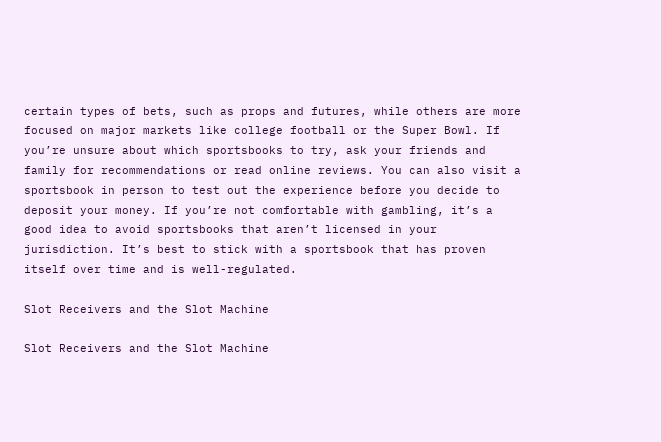certain types of bets, such as props and futures, while others are more focused on major markets like college football or the Super Bowl. If you’re unsure about which sportsbooks to try, ask your friends and family for recommendations or read online reviews. You can also visit a sportsbook in person to test out the experience before you decide to deposit your money. If you’re not comfortable with gambling, it’s a good idea to avoid sportsbooks that aren’t licensed in your jurisdiction. It’s best to stick with a sportsbook that has proven itself over time and is well-regulated.

Slot Receivers and the Slot Machine

Slot Receivers and the Slot Machine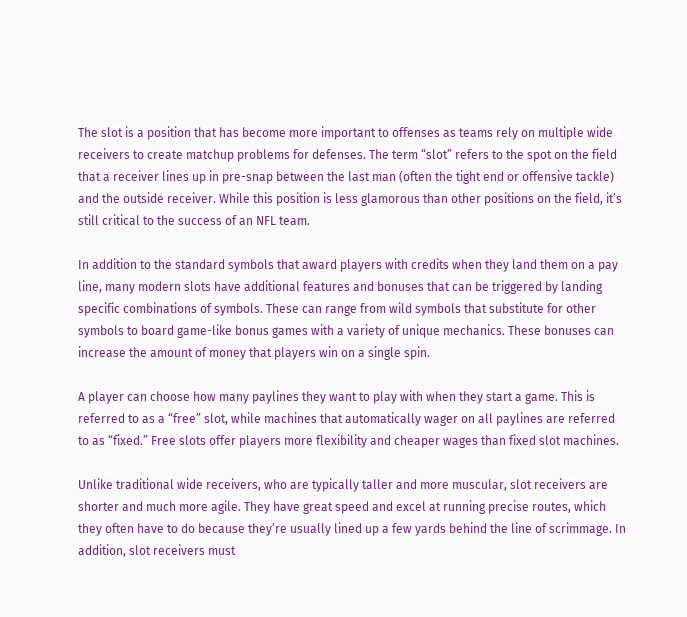The slot is a position that has become more important to offenses as teams rely on multiple wide receivers to create matchup problems for defenses. The term “slot” refers to the spot on the field that a receiver lines up in pre-snap between the last man (often the tight end or offensive tackle) and the outside receiver. While this position is less glamorous than other positions on the field, it’s still critical to the success of an NFL team.

In addition to the standard symbols that award players with credits when they land them on a pay line, many modern slots have additional features and bonuses that can be triggered by landing specific combinations of symbols. These can range from wild symbols that substitute for other symbols to board game-like bonus games with a variety of unique mechanics. These bonuses can increase the amount of money that players win on a single spin.

A player can choose how many paylines they want to play with when they start a game. This is referred to as a “free” slot, while machines that automatically wager on all paylines are referred to as “fixed.” Free slots offer players more flexibility and cheaper wages than fixed slot machines.

Unlike traditional wide receivers, who are typically taller and more muscular, slot receivers are shorter and much more agile. They have great speed and excel at running precise routes, which they often have to do because they’re usually lined up a few yards behind the line of scrimmage. In addition, slot receivers must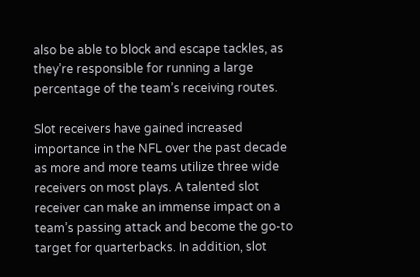also be able to block and escape tackles, as they’re responsible for running a large percentage of the team’s receiving routes.

Slot receivers have gained increased importance in the NFL over the past decade as more and more teams utilize three wide receivers on most plays. A talented slot receiver can make an immense impact on a team’s passing attack and become the go-to target for quarterbacks. In addition, slot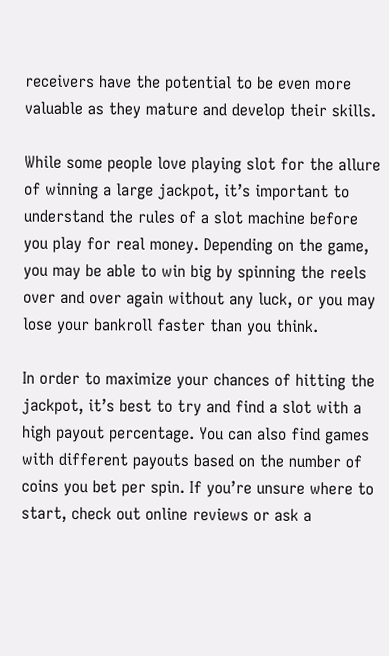receivers have the potential to be even more valuable as they mature and develop their skills.

While some people love playing slot for the allure of winning a large jackpot, it’s important to understand the rules of a slot machine before you play for real money. Depending on the game, you may be able to win big by spinning the reels over and over again without any luck, or you may lose your bankroll faster than you think.

In order to maximize your chances of hitting the jackpot, it’s best to try and find a slot with a high payout percentage. You can also find games with different payouts based on the number of coins you bet per spin. If you’re unsure where to start, check out online reviews or ask a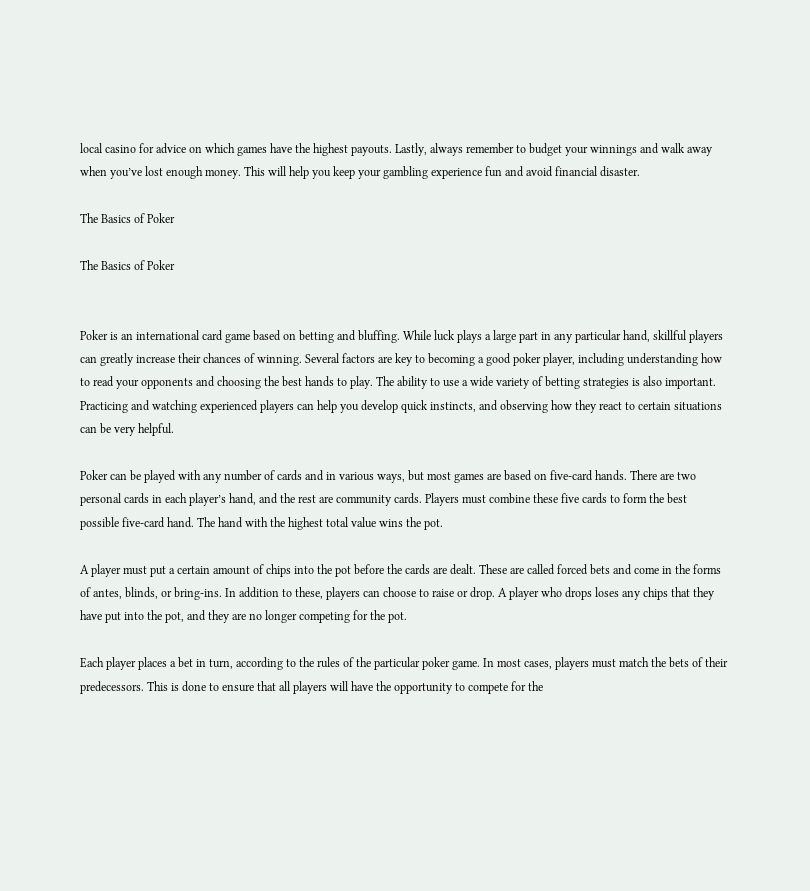local casino for advice on which games have the highest payouts. Lastly, always remember to budget your winnings and walk away when you’ve lost enough money. This will help you keep your gambling experience fun and avoid financial disaster.

The Basics of Poker

The Basics of Poker


Poker is an international card game based on betting and bluffing. While luck plays a large part in any particular hand, skillful players can greatly increase their chances of winning. Several factors are key to becoming a good poker player, including understanding how to read your opponents and choosing the best hands to play. The ability to use a wide variety of betting strategies is also important. Practicing and watching experienced players can help you develop quick instincts, and observing how they react to certain situations can be very helpful.

Poker can be played with any number of cards and in various ways, but most games are based on five-card hands. There are two personal cards in each player’s hand, and the rest are community cards. Players must combine these five cards to form the best possible five-card hand. The hand with the highest total value wins the pot.

A player must put a certain amount of chips into the pot before the cards are dealt. These are called forced bets and come in the forms of antes, blinds, or bring-ins. In addition to these, players can choose to raise or drop. A player who drops loses any chips that they have put into the pot, and they are no longer competing for the pot.

Each player places a bet in turn, according to the rules of the particular poker game. In most cases, players must match the bets of their predecessors. This is done to ensure that all players will have the opportunity to compete for the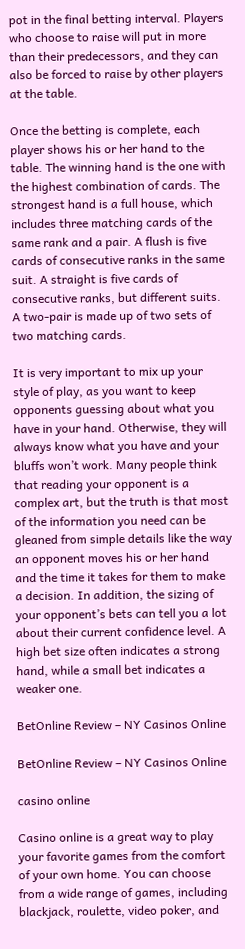pot in the final betting interval. Players who choose to raise will put in more than their predecessors, and they can also be forced to raise by other players at the table.

Once the betting is complete, each player shows his or her hand to the table. The winning hand is the one with the highest combination of cards. The strongest hand is a full house, which includes three matching cards of the same rank and a pair. A flush is five cards of consecutive ranks in the same suit. A straight is five cards of consecutive ranks, but different suits. A two-pair is made up of two sets of two matching cards.

It is very important to mix up your style of play, as you want to keep opponents guessing about what you have in your hand. Otherwise, they will always know what you have and your bluffs won’t work. Many people think that reading your opponent is a complex art, but the truth is that most of the information you need can be gleaned from simple details like the way an opponent moves his or her hand and the time it takes for them to make a decision. In addition, the sizing of your opponent’s bets can tell you a lot about their current confidence level. A high bet size often indicates a strong hand, while a small bet indicates a weaker one.

BetOnline Review – NY Casinos Online

BetOnline Review – NY Casinos Online

casino online

Casino online is a great way to play your favorite games from the comfort of your own home. You can choose from a wide range of games, including blackjack, roulette, video poker, and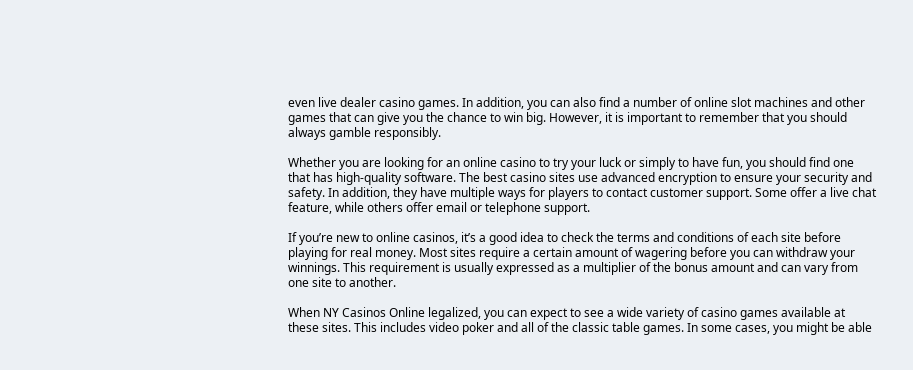even live dealer casino games. In addition, you can also find a number of online slot machines and other games that can give you the chance to win big. However, it is important to remember that you should always gamble responsibly.

Whether you are looking for an online casino to try your luck or simply to have fun, you should find one that has high-quality software. The best casino sites use advanced encryption to ensure your security and safety. In addition, they have multiple ways for players to contact customer support. Some offer a live chat feature, while others offer email or telephone support.

If you’re new to online casinos, it’s a good idea to check the terms and conditions of each site before playing for real money. Most sites require a certain amount of wagering before you can withdraw your winnings. This requirement is usually expressed as a multiplier of the bonus amount and can vary from one site to another.

When NY Casinos Online legalized, you can expect to see a wide variety of casino games available at these sites. This includes video poker and all of the classic table games. In some cases, you might be able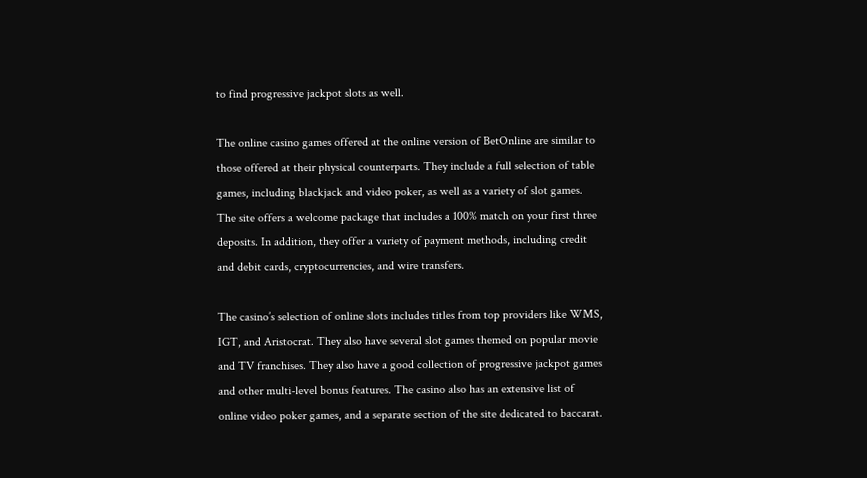to find progressive jackpot slots as well.

The online casino games offered at the online version of BetOnline are similar to those offered at their physical counterparts. They include a full selection of table games, including blackjack and video poker, as well as a variety of slot games. The site offers a welcome package that includes a 100% match on your first three deposits. In addition, they offer a variety of payment methods, including credit and debit cards, cryptocurrencies, and wire transfers.

The casino’s selection of online slots includes titles from top providers like WMS, IGT, and Aristocrat. They also have several slot games themed on popular movie and TV franchises. They also have a good collection of progressive jackpot games and other multi-level bonus features. The casino also has an extensive list of online video poker games, and a separate section of the site dedicated to baccarat.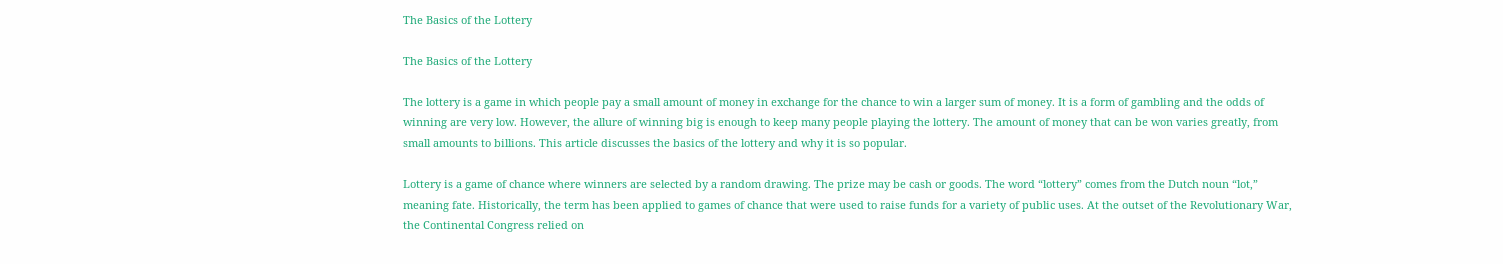The Basics of the Lottery

The Basics of the Lottery

The lottery is a game in which people pay a small amount of money in exchange for the chance to win a larger sum of money. It is a form of gambling and the odds of winning are very low. However, the allure of winning big is enough to keep many people playing the lottery. The amount of money that can be won varies greatly, from small amounts to billions. This article discusses the basics of the lottery and why it is so popular.

Lottery is a game of chance where winners are selected by a random drawing. The prize may be cash or goods. The word “lottery” comes from the Dutch noun “lot,” meaning fate. Historically, the term has been applied to games of chance that were used to raise funds for a variety of public uses. At the outset of the Revolutionary War, the Continental Congress relied on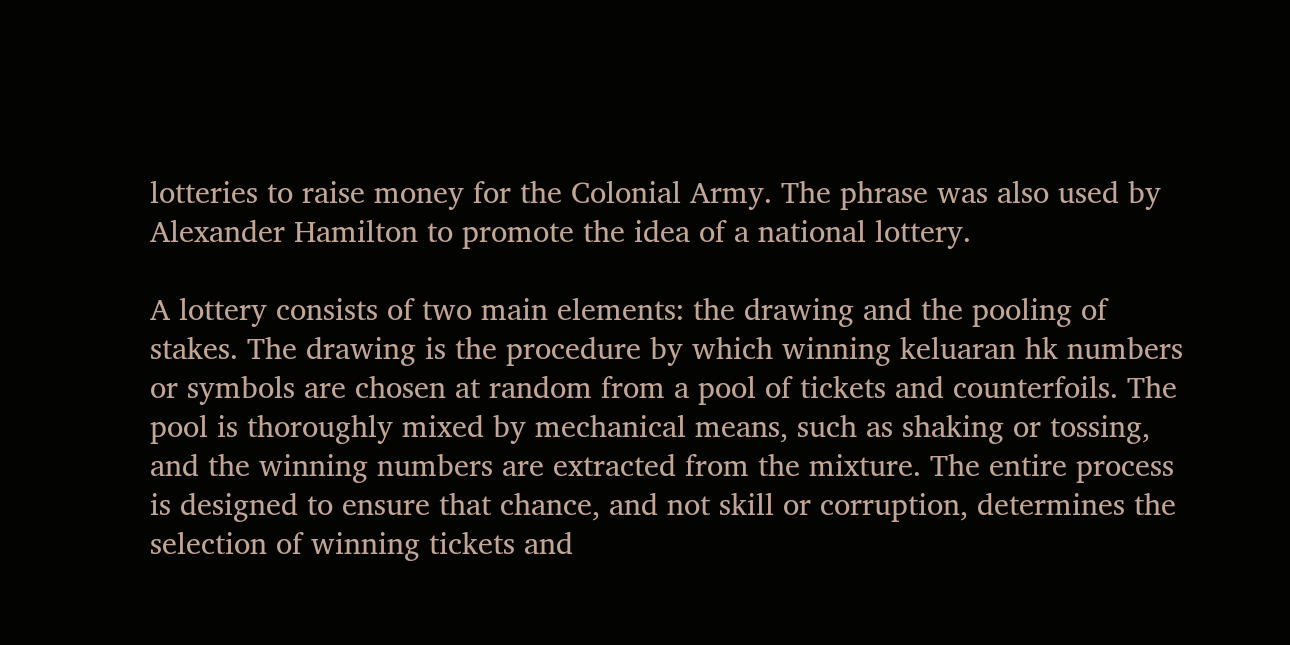lotteries to raise money for the Colonial Army. The phrase was also used by Alexander Hamilton to promote the idea of a national lottery.

A lottery consists of two main elements: the drawing and the pooling of stakes. The drawing is the procedure by which winning keluaran hk numbers or symbols are chosen at random from a pool of tickets and counterfoils. The pool is thoroughly mixed by mechanical means, such as shaking or tossing, and the winning numbers are extracted from the mixture. The entire process is designed to ensure that chance, and not skill or corruption, determines the selection of winning tickets and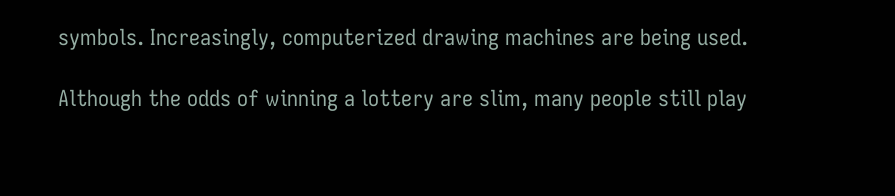symbols. Increasingly, computerized drawing machines are being used.

Although the odds of winning a lottery are slim, many people still play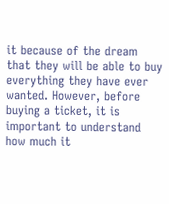it because of the dream that they will be able to buy everything they have ever wanted. However, before buying a ticket, it is important to understand how much it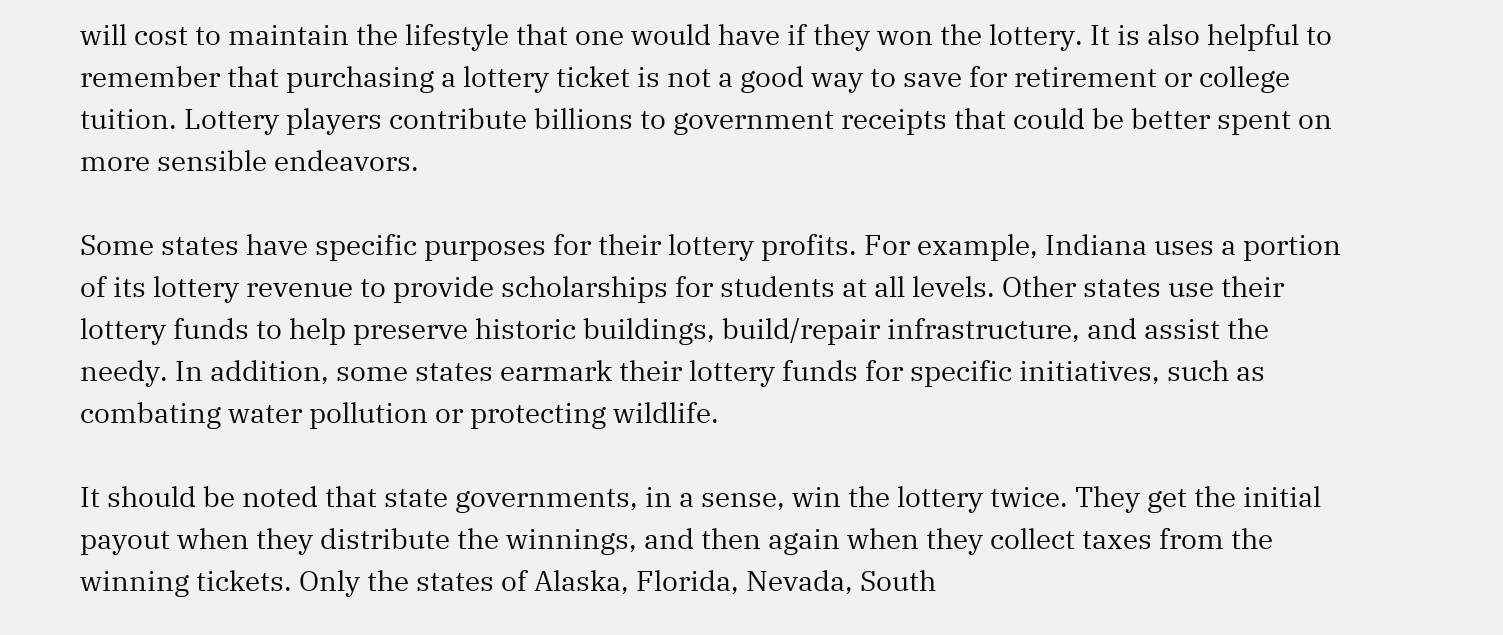will cost to maintain the lifestyle that one would have if they won the lottery. It is also helpful to remember that purchasing a lottery ticket is not a good way to save for retirement or college tuition. Lottery players contribute billions to government receipts that could be better spent on more sensible endeavors.

Some states have specific purposes for their lottery profits. For example, Indiana uses a portion of its lottery revenue to provide scholarships for students at all levels. Other states use their lottery funds to help preserve historic buildings, build/repair infrastructure, and assist the needy. In addition, some states earmark their lottery funds for specific initiatives, such as combating water pollution or protecting wildlife.

It should be noted that state governments, in a sense, win the lottery twice. They get the initial payout when they distribute the winnings, and then again when they collect taxes from the winning tickets. Only the states of Alaska, Florida, Nevada, South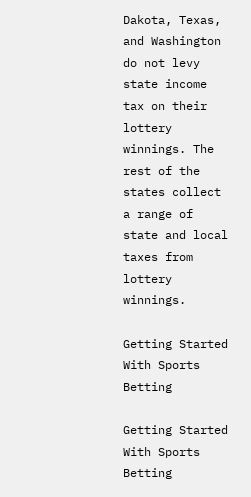Dakota, Texas, and Washington do not levy state income tax on their lottery winnings. The rest of the states collect a range of state and local taxes from lottery winnings.

Getting Started With Sports Betting

Getting Started With Sports Betting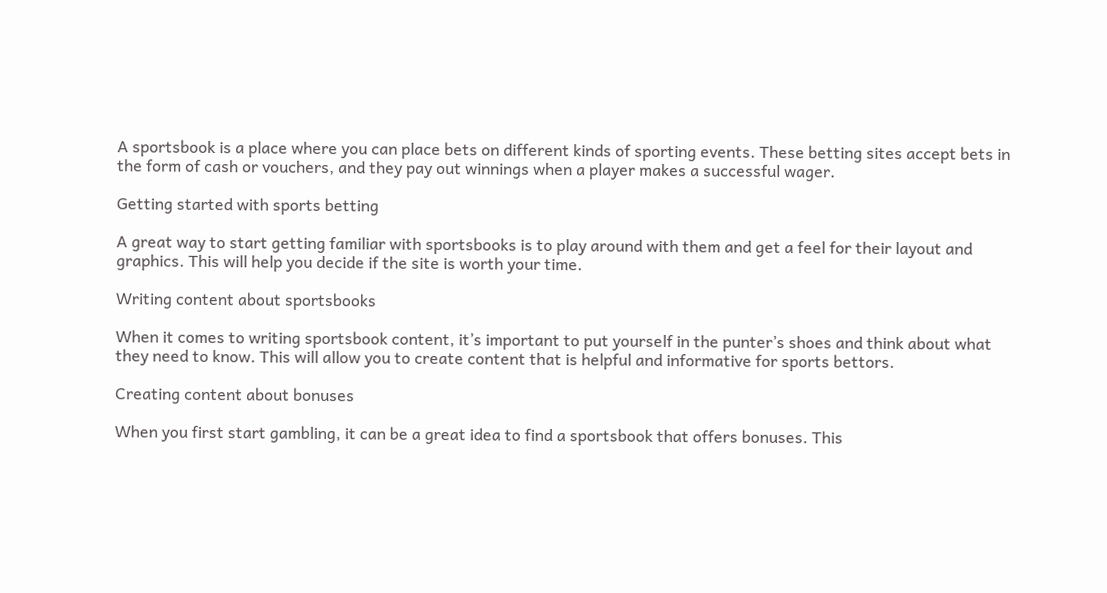A sportsbook is a place where you can place bets on different kinds of sporting events. These betting sites accept bets in the form of cash or vouchers, and they pay out winnings when a player makes a successful wager.

Getting started with sports betting

A great way to start getting familiar with sportsbooks is to play around with them and get a feel for their layout and graphics. This will help you decide if the site is worth your time.

Writing content about sportsbooks

When it comes to writing sportsbook content, it’s important to put yourself in the punter’s shoes and think about what they need to know. This will allow you to create content that is helpful and informative for sports bettors.

Creating content about bonuses

When you first start gambling, it can be a great idea to find a sportsbook that offers bonuses. This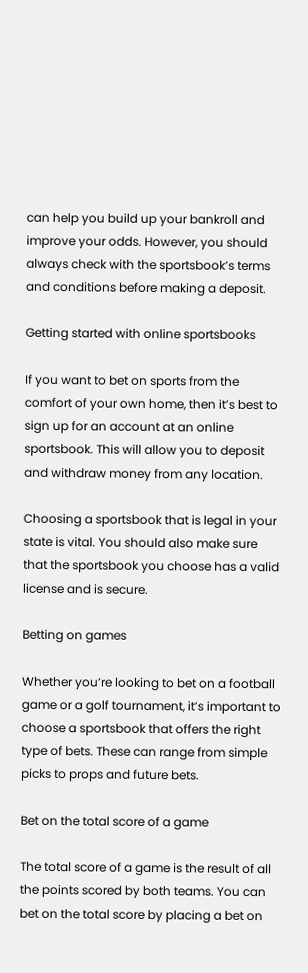can help you build up your bankroll and improve your odds. However, you should always check with the sportsbook’s terms and conditions before making a deposit.

Getting started with online sportsbooks

If you want to bet on sports from the comfort of your own home, then it’s best to sign up for an account at an online sportsbook. This will allow you to deposit and withdraw money from any location.

Choosing a sportsbook that is legal in your state is vital. You should also make sure that the sportsbook you choose has a valid license and is secure.

Betting on games

Whether you’re looking to bet on a football game or a golf tournament, it’s important to choose a sportsbook that offers the right type of bets. These can range from simple picks to props and future bets.

Bet on the total score of a game

The total score of a game is the result of all the points scored by both teams. You can bet on the total score by placing a bet on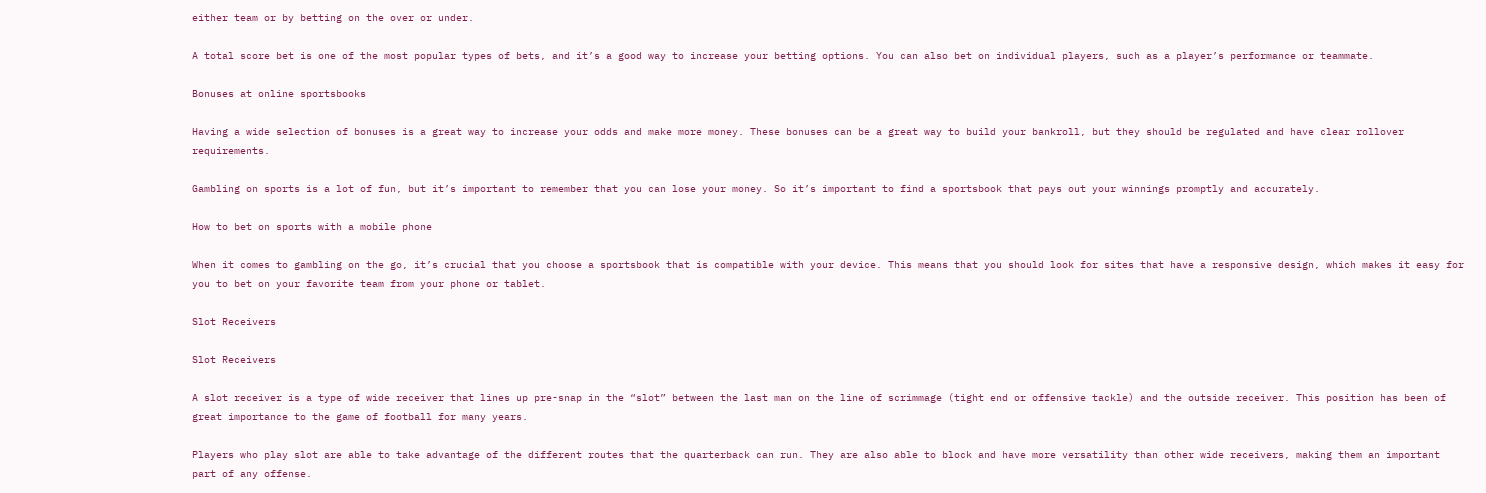either team or by betting on the over or under.

A total score bet is one of the most popular types of bets, and it’s a good way to increase your betting options. You can also bet on individual players, such as a player’s performance or teammate.

Bonuses at online sportsbooks

Having a wide selection of bonuses is a great way to increase your odds and make more money. These bonuses can be a great way to build your bankroll, but they should be regulated and have clear rollover requirements.

Gambling on sports is a lot of fun, but it’s important to remember that you can lose your money. So it’s important to find a sportsbook that pays out your winnings promptly and accurately.

How to bet on sports with a mobile phone

When it comes to gambling on the go, it’s crucial that you choose a sportsbook that is compatible with your device. This means that you should look for sites that have a responsive design, which makes it easy for you to bet on your favorite team from your phone or tablet.

Slot Receivers

Slot Receivers

A slot receiver is a type of wide receiver that lines up pre-snap in the “slot” between the last man on the line of scrimmage (tight end or offensive tackle) and the outside receiver. This position has been of great importance to the game of football for many years.

Players who play slot are able to take advantage of the different routes that the quarterback can run. They are also able to block and have more versatility than other wide receivers, making them an important part of any offense.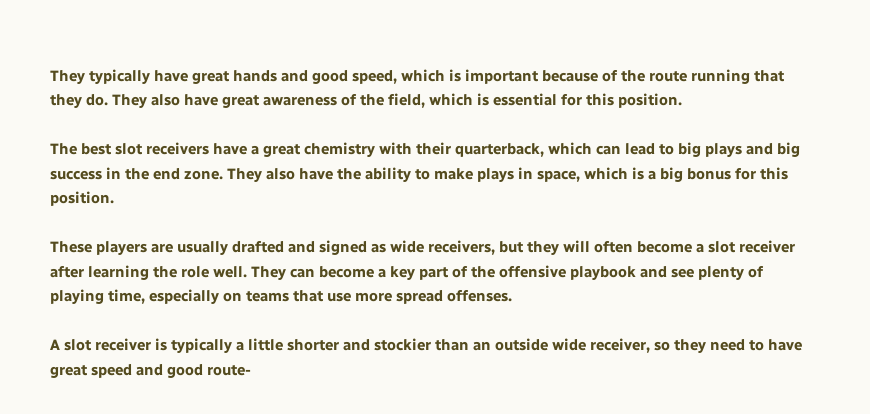They typically have great hands and good speed, which is important because of the route running that they do. They also have great awareness of the field, which is essential for this position.

The best slot receivers have a great chemistry with their quarterback, which can lead to big plays and big success in the end zone. They also have the ability to make plays in space, which is a big bonus for this position.

These players are usually drafted and signed as wide receivers, but they will often become a slot receiver after learning the role well. They can become a key part of the offensive playbook and see plenty of playing time, especially on teams that use more spread offenses.

A slot receiver is typically a little shorter and stockier than an outside wide receiver, so they need to have great speed and good route-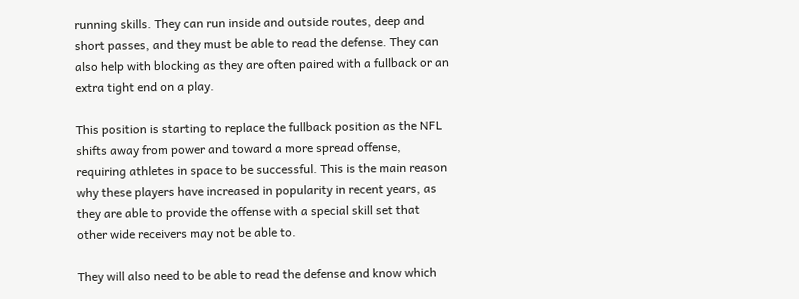running skills. They can run inside and outside routes, deep and short passes, and they must be able to read the defense. They can also help with blocking as they are often paired with a fullback or an extra tight end on a play.

This position is starting to replace the fullback position as the NFL shifts away from power and toward a more spread offense, requiring athletes in space to be successful. This is the main reason why these players have increased in popularity in recent years, as they are able to provide the offense with a special skill set that other wide receivers may not be able to.

They will also need to be able to read the defense and know which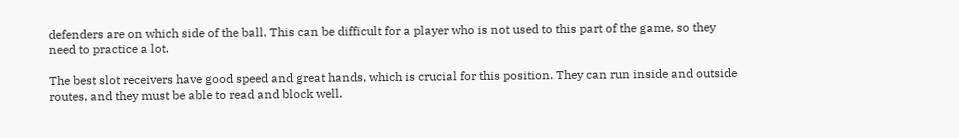defenders are on which side of the ball. This can be difficult for a player who is not used to this part of the game, so they need to practice a lot.

The best slot receivers have good speed and great hands, which is crucial for this position. They can run inside and outside routes, and they must be able to read and block well.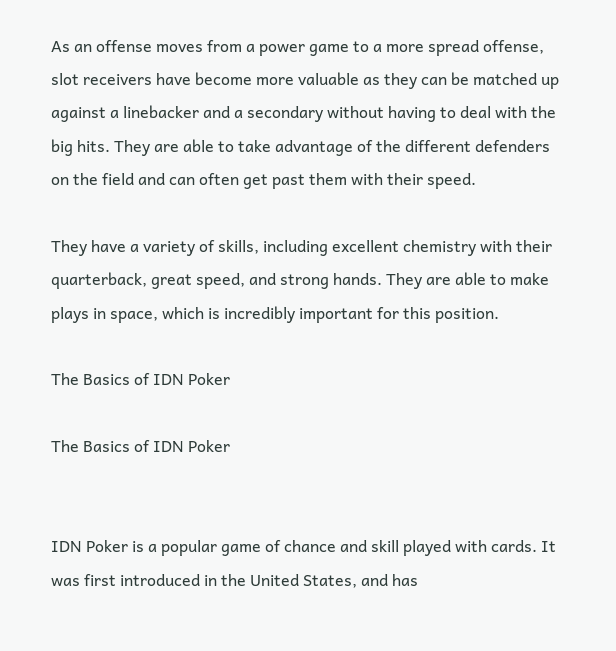As an offense moves from a power game to a more spread offense, slot receivers have become more valuable as they can be matched up against a linebacker and a secondary without having to deal with the big hits. They are able to take advantage of the different defenders on the field and can often get past them with their speed.

They have a variety of skills, including excellent chemistry with their quarterback, great speed, and strong hands. They are able to make plays in space, which is incredibly important for this position.

The Basics of IDN Poker

The Basics of IDN Poker


IDN Poker is a popular game of chance and skill played with cards. It was first introduced in the United States, and has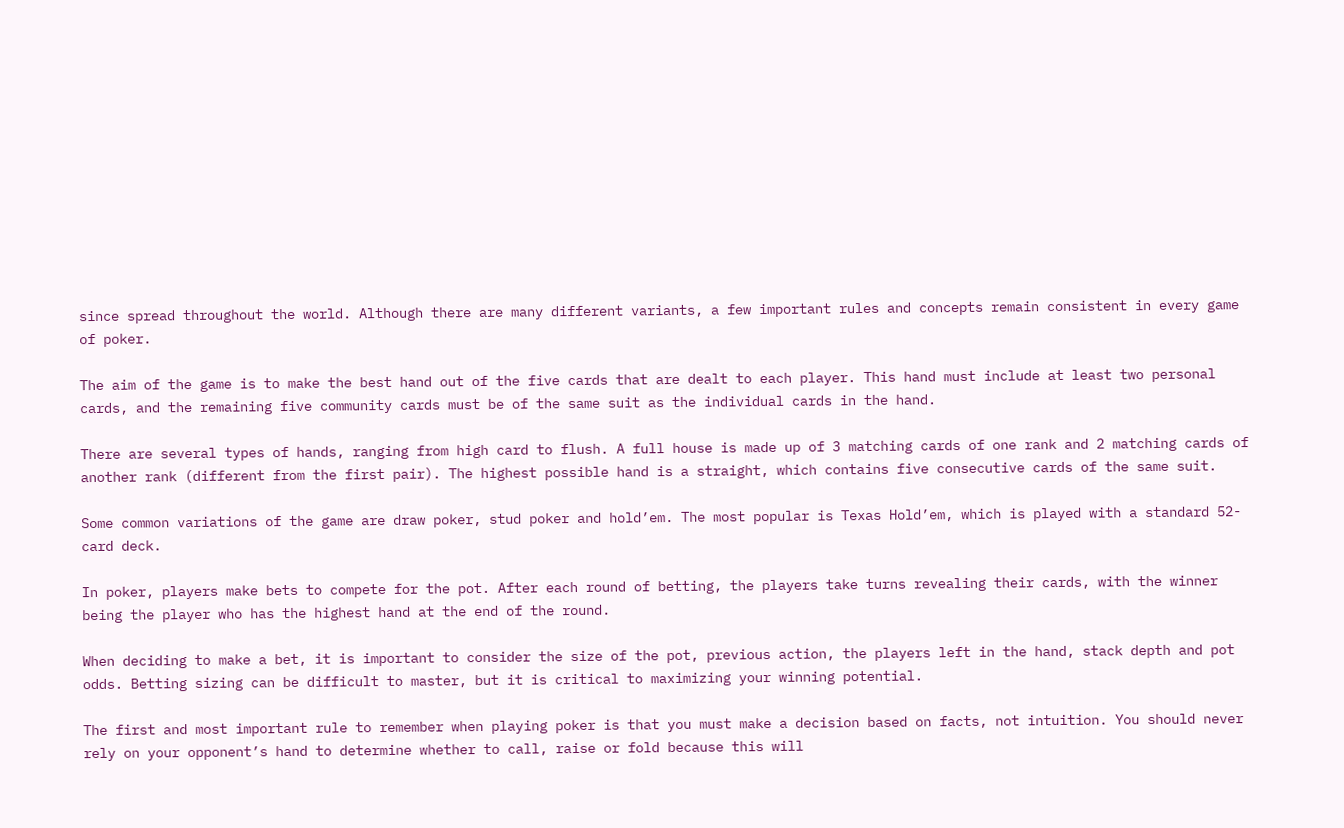since spread throughout the world. Although there are many different variants, a few important rules and concepts remain consistent in every game of poker.

The aim of the game is to make the best hand out of the five cards that are dealt to each player. This hand must include at least two personal cards, and the remaining five community cards must be of the same suit as the individual cards in the hand.

There are several types of hands, ranging from high card to flush. A full house is made up of 3 matching cards of one rank and 2 matching cards of another rank (different from the first pair). The highest possible hand is a straight, which contains five consecutive cards of the same suit.

Some common variations of the game are draw poker, stud poker and hold’em. The most popular is Texas Hold’em, which is played with a standard 52-card deck.

In poker, players make bets to compete for the pot. After each round of betting, the players take turns revealing their cards, with the winner being the player who has the highest hand at the end of the round.

When deciding to make a bet, it is important to consider the size of the pot, previous action, the players left in the hand, stack depth and pot odds. Betting sizing can be difficult to master, but it is critical to maximizing your winning potential.

The first and most important rule to remember when playing poker is that you must make a decision based on facts, not intuition. You should never rely on your opponent’s hand to determine whether to call, raise or fold because this will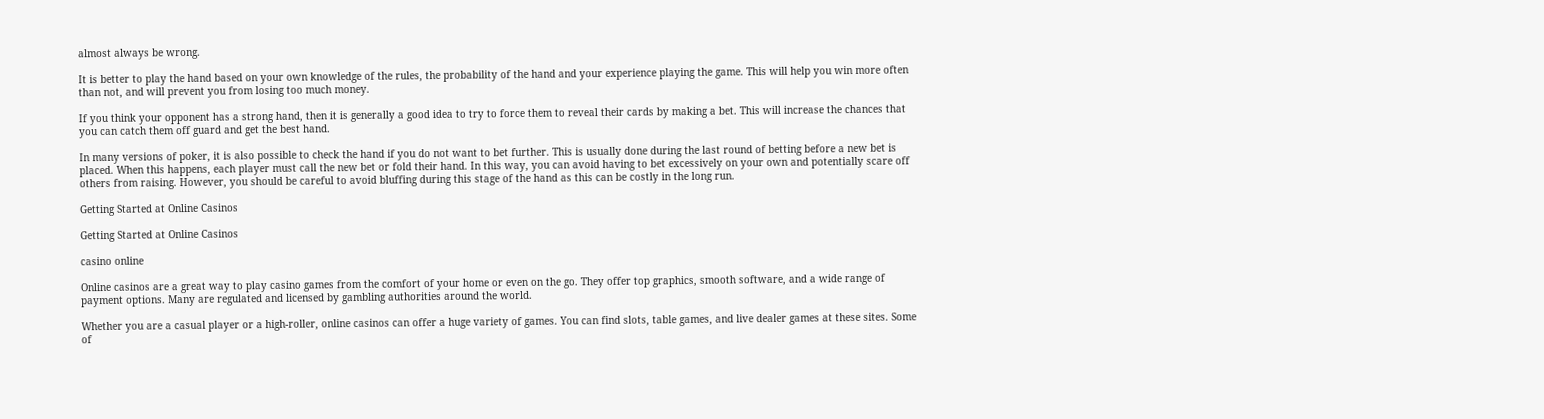almost always be wrong.

It is better to play the hand based on your own knowledge of the rules, the probability of the hand and your experience playing the game. This will help you win more often than not, and will prevent you from losing too much money.

If you think your opponent has a strong hand, then it is generally a good idea to try to force them to reveal their cards by making a bet. This will increase the chances that you can catch them off guard and get the best hand.

In many versions of poker, it is also possible to check the hand if you do not want to bet further. This is usually done during the last round of betting before a new bet is placed. When this happens, each player must call the new bet or fold their hand. In this way, you can avoid having to bet excessively on your own and potentially scare off others from raising. However, you should be careful to avoid bluffing during this stage of the hand as this can be costly in the long run.

Getting Started at Online Casinos

Getting Started at Online Casinos

casino online

Online casinos are a great way to play casino games from the comfort of your home or even on the go. They offer top graphics, smooth software, and a wide range of payment options. Many are regulated and licensed by gambling authorities around the world.

Whether you are a casual player or a high-roller, online casinos can offer a huge variety of games. You can find slots, table games, and live dealer games at these sites. Some of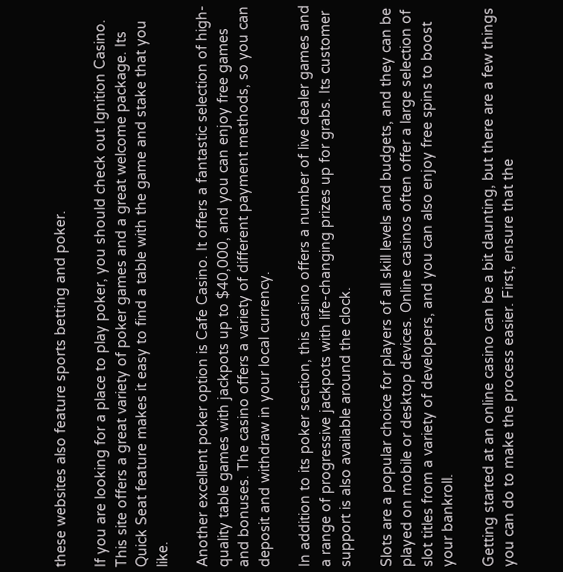these websites also feature sports betting and poker.

If you are looking for a place to play poker, you should check out Ignition Casino. This site offers a great variety of poker games and a great welcome package. Its Quick Seat feature makes it easy to find a table with the game and stake that you like.

Another excellent poker option is Cafe Casino. It offers a fantastic selection of high-quality table games with jackpots up to $40,000, and you can enjoy free games and bonuses. The casino offers a variety of different payment methods, so you can deposit and withdraw in your local currency.

In addition to its poker section, this casino offers a number of live dealer games and a range of progressive jackpots with life-changing prizes up for grabs. Its customer support is also available around the clock.

Slots are a popular choice for players of all skill levels and budgets, and they can be played on mobile or desktop devices. Online casinos often offer a large selection of slot titles from a variety of developers, and you can also enjoy free spins to boost your bankroll.

Getting started at an online casino can be a bit daunting, but there are a few things you can do to make the process easier. First, ensure that the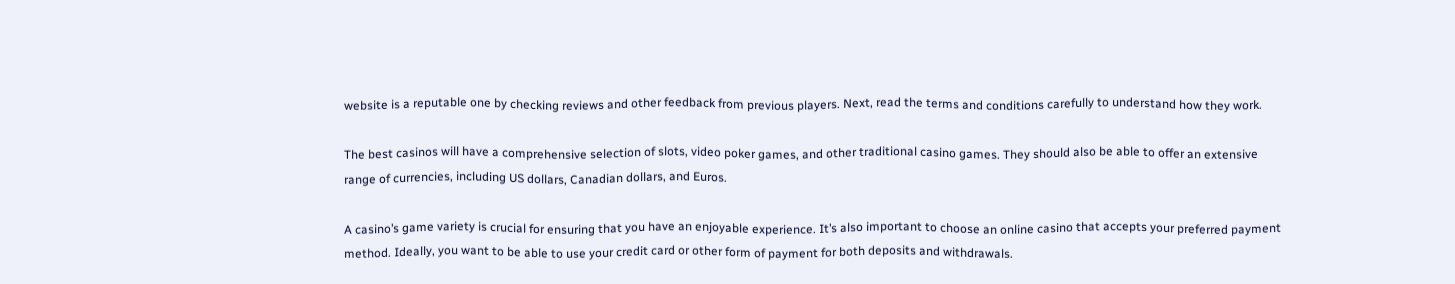website is a reputable one by checking reviews and other feedback from previous players. Next, read the terms and conditions carefully to understand how they work.

The best casinos will have a comprehensive selection of slots, video poker games, and other traditional casino games. They should also be able to offer an extensive range of currencies, including US dollars, Canadian dollars, and Euros.

A casino’s game variety is crucial for ensuring that you have an enjoyable experience. It’s also important to choose an online casino that accepts your preferred payment method. Ideally, you want to be able to use your credit card or other form of payment for both deposits and withdrawals.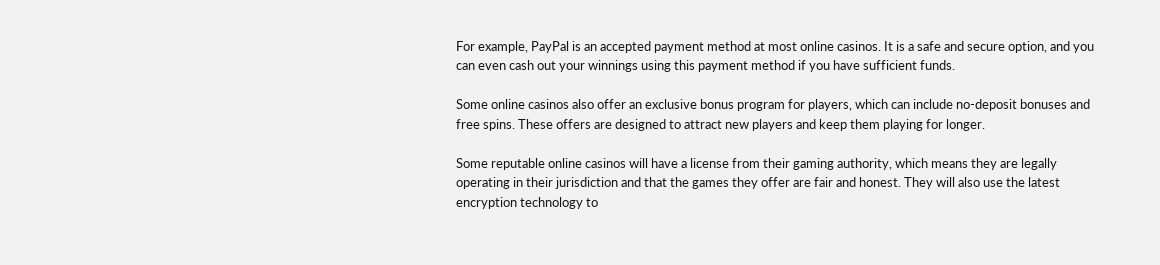For example, PayPal is an accepted payment method at most online casinos. It is a safe and secure option, and you can even cash out your winnings using this payment method if you have sufficient funds.

Some online casinos also offer an exclusive bonus program for players, which can include no-deposit bonuses and free spins. These offers are designed to attract new players and keep them playing for longer.

Some reputable online casinos will have a license from their gaming authority, which means they are legally operating in their jurisdiction and that the games they offer are fair and honest. They will also use the latest encryption technology to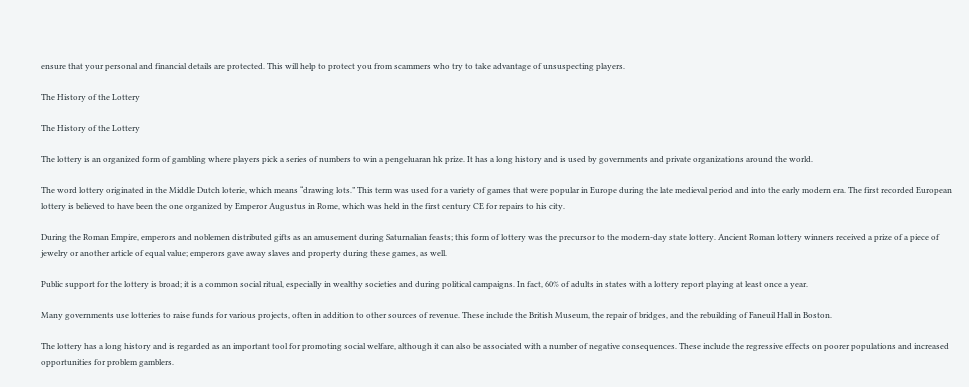ensure that your personal and financial details are protected. This will help to protect you from scammers who try to take advantage of unsuspecting players.

The History of the Lottery

The History of the Lottery

The lottery is an organized form of gambling where players pick a series of numbers to win a pengeluaran hk prize. It has a long history and is used by governments and private organizations around the world.

The word lottery originated in the Middle Dutch loterie, which means “drawing lots.” This term was used for a variety of games that were popular in Europe during the late medieval period and into the early modern era. The first recorded European lottery is believed to have been the one organized by Emperor Augustus in Rome, which was held in the first century CE for repairs to his city.

During the Roman Empire, emperors and noblemen distributed gifts as an amusement during Saturnalian feasts; this form of lottery was the precursor to the modern-day state lottery. Ancient Roman lottery winners received a prize of a piece of jewelry or another article of equal value; emperors gave away slaves and property during these games, as well.

Public support for the lottery is broad; it is a common social ritual, especially in wealthy societies and during political campaigns. In fact, 60% of adults in states with a lottery report playing at least once a year.

Many governments use lotteries to raise funds for various projects, often in addition to other sources of revenue. These include the British Museum, the repair of bridges, and the rebuilding of Faneuil Hall in Boston.

The lottery has a long history and is regarded as an important tool for promoting social welfare, although it can also be associated with a number of negative consequences. These include the regressive effects on poorer populations and increased opportunities for problem gamblers.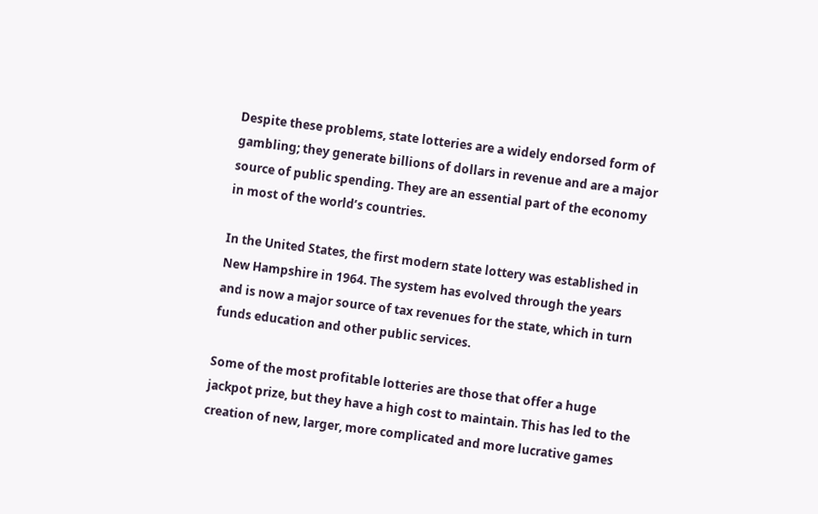Despite these problems, state lotteries are a widely endorsed form of gambling; they generate billions of dollars in revenue and are a major source of public spending. They are an essential part of the economy in most of the world’s countries.

In the United States, the first modern state lottery was established in New Hampshire in 1964. The system has evolved through the years and is now a major source of tax revenues for the state, which in turn funds education and other public services.

Some of the most profitable lotteries are those that offer a huge jackpot prize, but they have a high cost to maintain. This has led to the creation of new, larger, more complicated and more lucrative games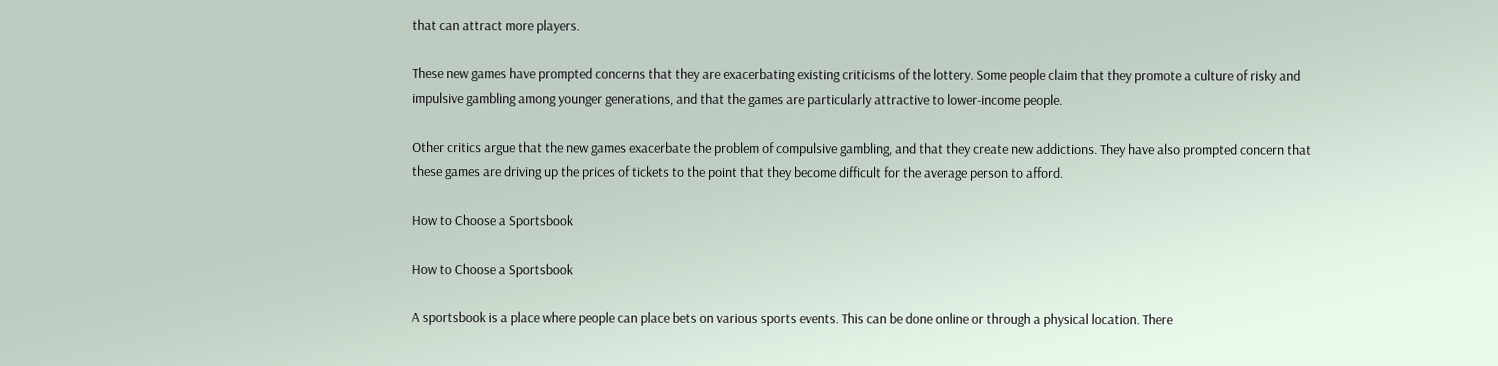that can attract more players.

These new games have prompted concerns that they are exacerbating existing criticisms of the lottery. Some people claim that they promote a culture of risky and impulsive gambling among younger generations, and that the games are particularly attractive to lower-income people.

Other critics argue that the new games exacerbate the problem of compulsive gambling, and that they create new addictions. They have also prompted concern that these games are driving up the prices of tickets to the point that they become difficult for the average person to afford.

How to Choose a Sportsbook

How to Choose a Sportsbook

A sportsbook is a place where people can place bets on various sports events. This can be done online or through a physical location. There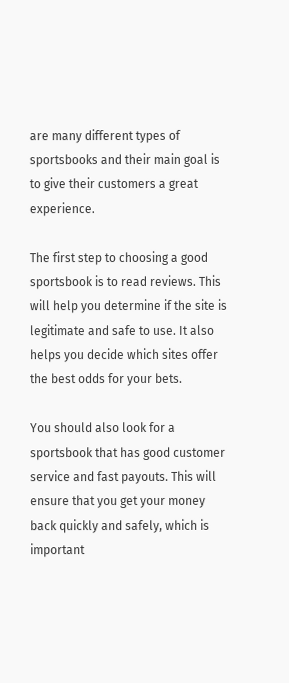are many different types of sportsbooks and their main goal is to give their customers a great experience.

The first step to choosing a good sportsbook is to read reviews. This will help you determine if the site is legitimate and safe to use. It also helps you decide which sites offer the best odds for your bets.

You should also look for a sportsbook that has good customer service and fast payouts. This will ensure that you get your money back quickly and safely, which is important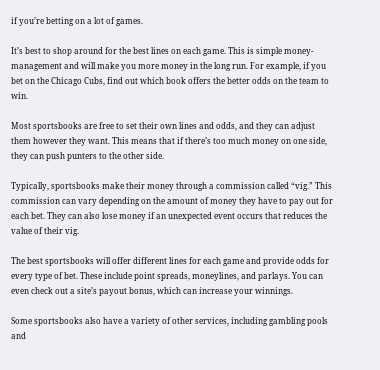if you’re betting on a lot of games.

It’s best to shop around for the best lines on each game. This is simple money-management and will make you more money in the long run. For example, if you bet on the Chicago Cubs, find out which book offers the better odds on the team to win.

Most sportsbooks are free to set their own lines and odds, and they can adjust them however they want. This means that if there’s too much money on one side, they can push punters to the other side.

Typically, sportsbooks make their money through a commission called “vig.” This commission can vary depending on the amount of money they have to pay out for each bet. They can also lose money if an unexpected event occurs that reduces the value of their vig.

The best sportsbooks will offer different lines for each game and provide odds for every type of bet. These include point spreads, moneylines, and parlays. You can even check out a site’s payout bonus, which can increase your winnings.

Some sportsbooks also have a variety of other services, including gambling pools and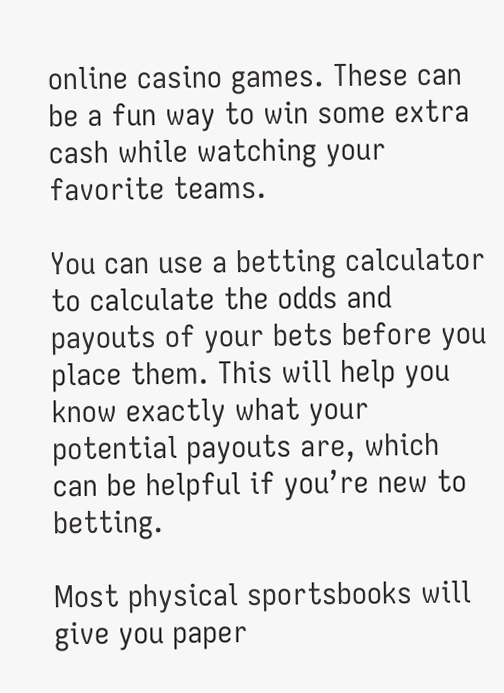online casino games. These can be a fun way to win some extra cash while watching your favorite teams.

You can use a betting calculator to calculate the odds and payouts of your bets before you place them. This will help you know exactly what your potential payouts are, which can be helpful if you’re new to betting.

Most physical sportsbooks will give you paper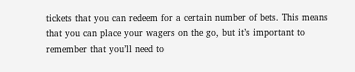tickets that you can redeem for a certain number of bets. This means that you can place your wagers on the go, but it’s important to remember that you’ll need to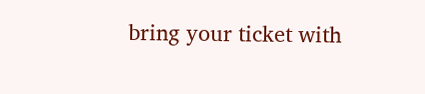bring your ticket with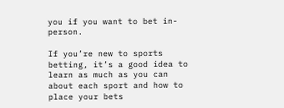you if you want to bet in-person.

If you’re new to sports betting, it’s a good idea to learn as much as you can about each sport and how to place your bets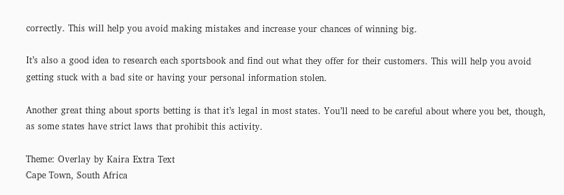correctly. This will help you avoid making mistakes and increase your chances of winning big.

It’s also a good idea to research each sportsbook and find out what they offer for their customers. This will help you avoid getting stuck with a bad site or having your personal information stolen.

Another great thing about sports betting is that it’s legal in most states. You’ll need to be careful about where you bet, though, as some states have strict laws that prohibit this activity.

Theme: Overlay by Kaira Extra Text
Cape Town, South Africa